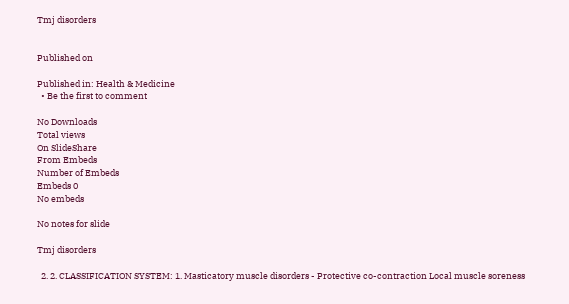Tmj disorders


Published on

Published in: Health & Medicine
  • Be the first to comment

No Downloads
Total views
On SlideShare
From Embeds
Number of Embeds
Embeds 0
No embeds

No notes for slide

Tmj disorders

  2. 2. CLASSIFICATION SYSTEM: 1. Masticatory muscle disorders - Protective co-contraction Local muscle soreness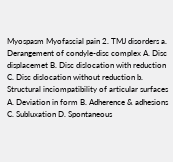Myospasm Myofascial pain 2. TMJ disorders a. Derangement of condyle-disc complex A. Disc displacemet B. Disc dislocation with reduction C. Disc dislocation without reduction b. Structural inciompatibility of articular surfaces A. Deviation in form B. Adherence & adhesions C. Subluxation D. Spontaneous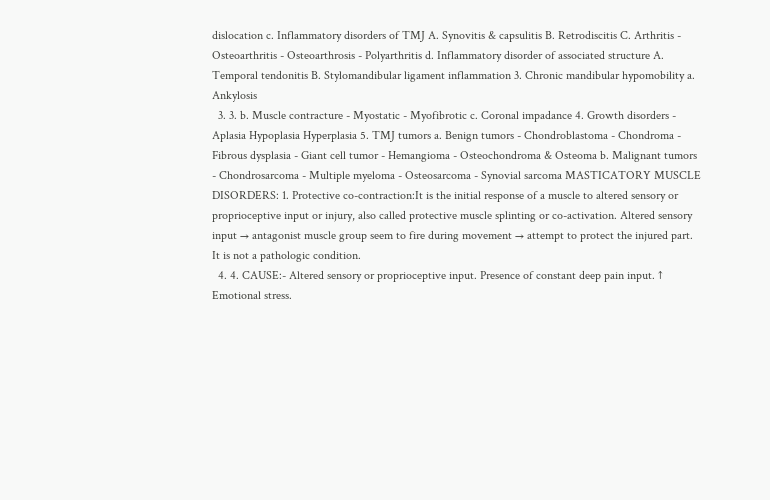dislocation c. Inflammatory disorders of TMJ A. Synovitis & capsulitis B. Retrodiscitis C. Arthritis - Osteoarthritis - Osteoarthrosis - Polyarthritis d. Inflammatory disorder of associated structure A. Temporal tendonitis B. Stylomandibular ligament inflammation 3. Chronic mandibular hypomobility a. Ankylosis
  3. 3. b. Muscle contracture - Myostatic - Myofibrotic c. Coronal impadance 4. Growth disorders - Aplasia Hypoplasia Hyperplasia 5. TMJ tumors a. Benign tumors - Chondroblastoma - Chondroma - Fibrous dysplasia - Giant cell tumor - Hemangioma - Osteochondroma & Osteoma b. Malignant tumors - Chondrosarcoma - Multiple myeloma - Osteosarcoma - Synovial sarcoma MASTICATORY MUSCLE DISORDERS: 1. Protective co-contraction:It is the initial response of a muscle to altered sensory or proprioceptive input or injury, also called protective muscle splinting or co-activation. Altered sensory input → antagonist muscle group seem to fire during movement → attempt to protect the injured part. It is not a pathologic condition.
  4. 4. CAUSE:- Altered sensory or proprioceptive input. Presence of constant deep pain input. ↑ Emotional stress.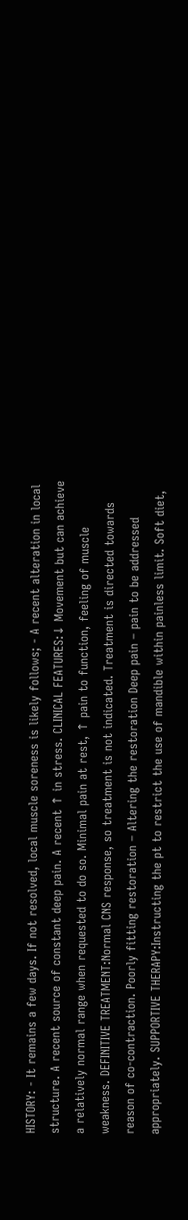HISTORY: - It remains a few days. If not resolved, local muscle soreness is likely follows; - A recent alteration in local structure. A recent source of constant deep pain. A recent ↑ in stress. CLINICAL FEATURES:↓ Movement but can achieve a relatively normal range when requested to do so. Minimal pain at rest, ↑ pain to function, feeling of muscle weakness. DEFINITIVE TREATMENT:Normal CNS response, so treatment is not indicated. Treatment is directed towards reason of co-contraction. Poorly fitting restoration – Altering the restoration Deep pain – pain to be addressed appropriately. SUPPORTIVE THERAPY:Instructing the pt to restrict the use of mandible within painless limit. Soft diet,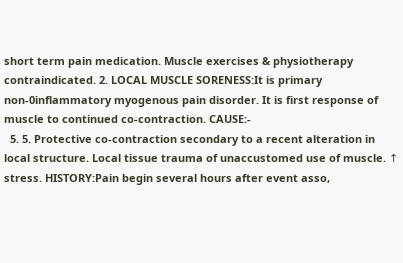short term pain medication. Muscle exercises & physiotherapy contraindicated. 2. LOCAL MUSCLE SORENESS:It is primary non-0inflammatory myogenous pain disorder. It is first response of muscle to continued co-contraction. CAUSE:-
  5. 5. Protective co-contraction secondary to a recent alteration in local structure. Local tissue trauma of unaccustomed use of muscle. ↑ stress. HISTORY:Pain begin several hours after event asso,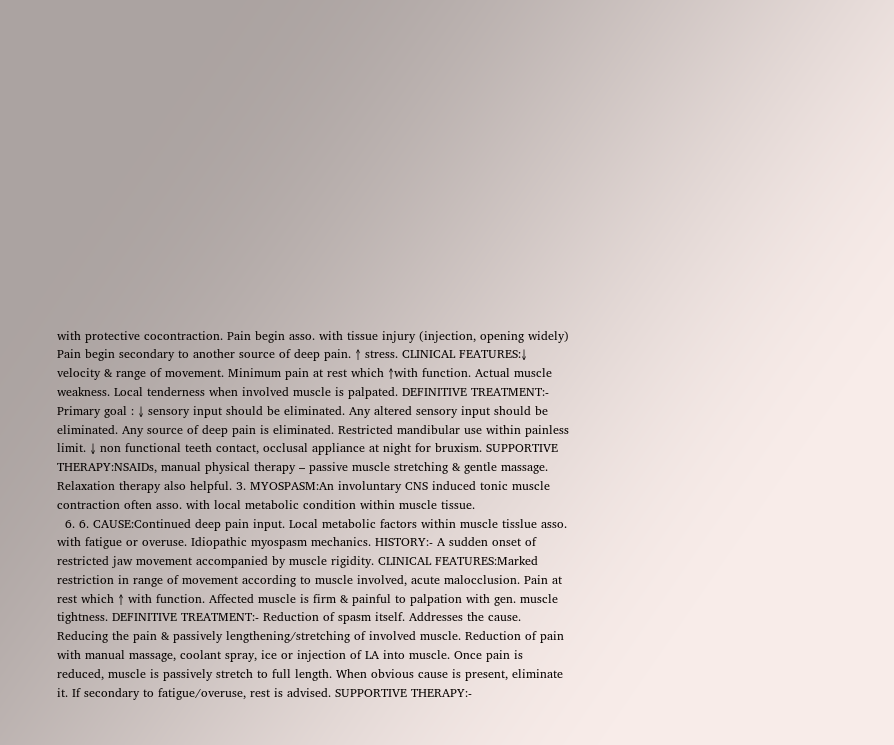with protective cocontraction. Pain begin asso. with tissue injury (injection, opening widely) Pain begin secondary to another source of deep pain. ↑ stress. CLINICAL FEATURES:↓ velocity & range of movement. Minimum pain at rest which ↑with function. Actual muscle weakness. Local tenderness when involved muscle is palpated. DEFINITIVE TREATMENT:- Primary goal : ↓ sensory input should be eliminated. Any altered sensory input should be eliminated. Any source of deep pain is eliminated. Restricted mandibular use within painless limit. ↓ non functional teeth contact, occlusal appliance at night for bruxism. SUPPORTIVE THERAPY:NSAIDs, manual physical therapy – passive muscle stretching & gentle massage. Relaxation therapy also helpful. 3. MYOSPASM:An involuntary CNS induced tonic muscle contraction often asso. with local metabolic condition within muscle tissue.
  6. 6. CAUSE:Continued deep pain input. Local metabolic factors within muscle tisslue asso. with fatigue or overuse. Idiopathic myospasm mechanics. HISTORY:- A sudden onset of restricted jaw movement accompanied by muscle rigidity. CLINICAL FEATURES:Marked restriction in range of movement according to muscle involved, acute malocclusion. Pain at rest which ↑ with function. Affected muscle is firm & painful to palpation with gen. muscle tightness. DEFINITIVE TREATMENT:- Reduction of spasm itself. Addresses the cause. Reducing the pain & passively lengthening/stretching of involved muscle. Reduction of pain with manual massage, coolant spray, ice or injection of LA into muscle. Once pain is reduced, muscle is passively stretch to full length. When obvious cause is present, eliminate it. If secondary to fatigue/overuse, rest is advised. SUPPORTIVE THERAPY:-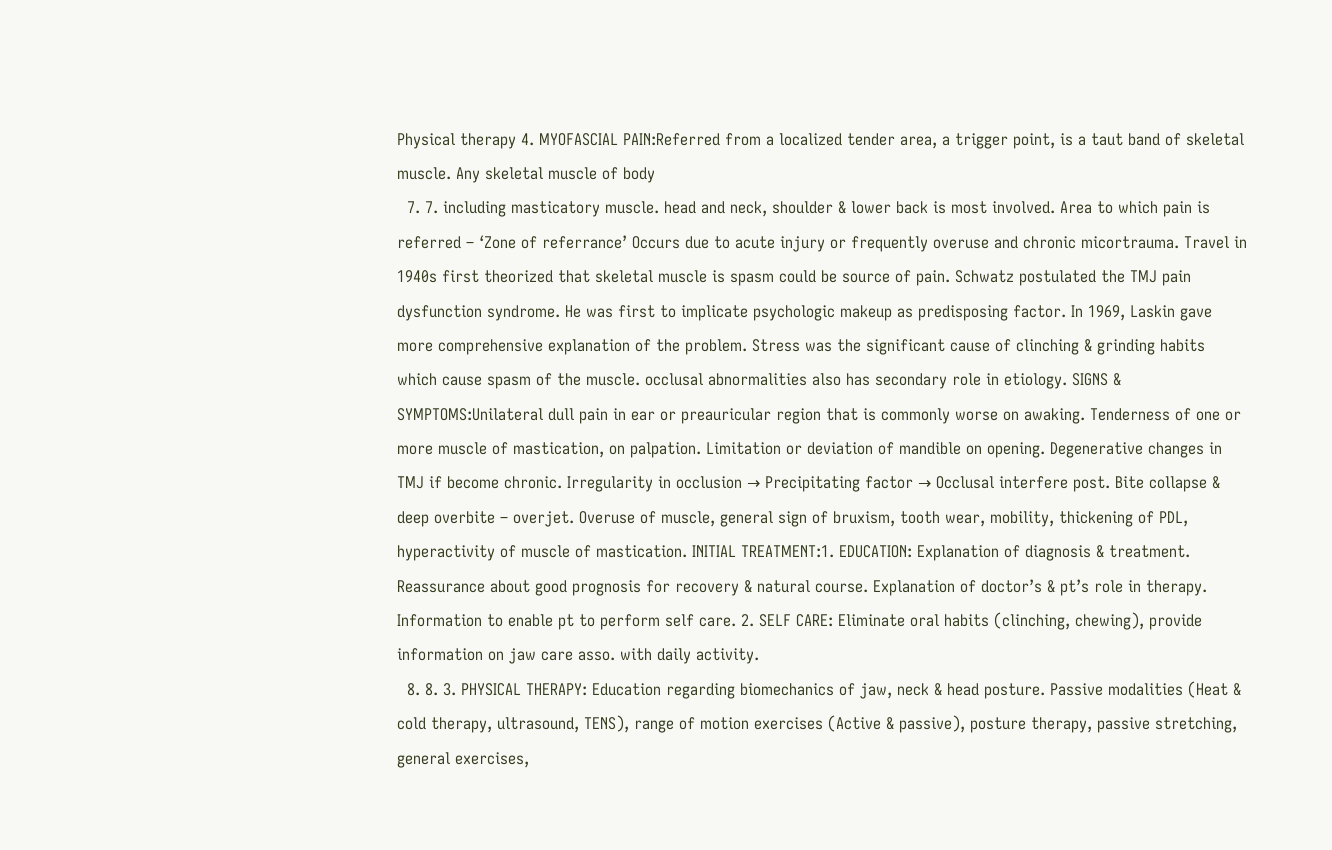Physical therapy 4. MYOFASCIAL PAIN:Referred from a localized tender area, a trigger point, is a taut band of skeletal muscle. Any skeletal muscle of body
  7. 7. including masticatory muscle. head and neck, shoulder & lower back is most involved. Area to which pain is referred – ‘Zone of referrance’ Occurs due to acute injury or frequently overuse and chronic micortrauma. Travel in 1940s first theorized that skeletal muscle is spasm could be source of pain. Schwatz postulated the TMJ pain dysfunction syndrome. He was first to implicate psychologic makeup as predisposing factor. In 1969, Laskin gave more comprehensive explanation of the problem. Stress was the significant cause of clinching & grinding habits which cause spasm of the muscle. occlusal abnormalities also has secondary role in etiology. SIGNS & SYMPTOMS:Unilateral dull pain in ear or preauricular region that is commonly worse on awaking. Tenderness of one or more muscle of mastication, on palpation. Limitation or deviation of mandible on opening. Degenerative changes in TMJ if become chronic. Irregularity in occlusion → Precipitating factor → Occlusal interfere post. Bite collapse & deep overbite – overjet. Overuse of muscle, general sign of bruxism, tooth wear, mobility, thickening of PDL, hyperactivity of muscle of mastication. INITIAL TREATMENT:1. EDUCATION: Explanation of diagnosis & treatment. Reassurance about good prognosis for recovery & natural course. Explanation of doctor’s & pt’s role in therapy. Information to enable pt to perform self care. 2. SELF CARE: Eliminate oral habits (clinching, chewing), provide information on jaw care asso. with daily activity.
  8. 8. 3. PHYSICAL THERAPY: Education regarding biomechanics of jaw, neck & head posture. Passive modalities (Heat & cold therapy, ultrasound, TENS), range of motion exercises (Active & passive), posture therapy, passive stretching, general exercises,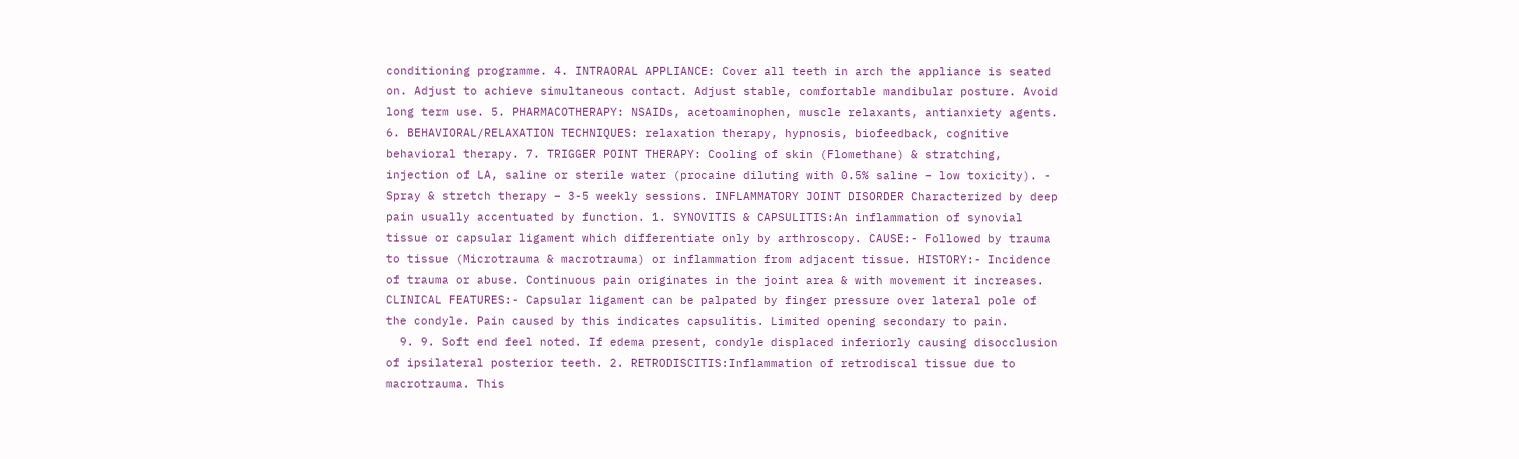conditioning programme. 4. INTRAORAL APPLIANCE: Cover all teeth in arch the appliance is seated on. Adjust to achieve simultaneous contact. Adjust stable, comfortable mandibular posture. Avoid long term use. 5. PHARMACOTHERAPY: NSAIDs, acetoaminophen, muscle relaxants, antianxiety agents. 6. BEHAVIORAL/RELAXATION TECHNIQUES: relaxation therapy, hypnosis, biofeedback, cognitive behavioral therapy. 7. TRIGGER POINT THERAPY: Cooling of skin (Flomethane) & stratching, injection of LA, saline or sterile water (procaine diluting with 0.5% saline – low toxicity). - Spray & stretch therapy – 3-5 weekly sessions. INFLAMMATORY JOINT DISORDER Characterized by deep pain usually accentuated by function. 1. SYNOVITIS & CAPSULITIS:An inflammation of synovial tissue or capsular ligament which differentiate only by arthroscopy. CAUSE:- Followed by trauma to tissue (Microtrauma & macrotrauma) or inflammation from adjacent tissue. HISTORY:- Incidence of trauma or abuse. Continuous pain originates in the joint area & with movement it increases. CLINICAL FEATURES:- Capsular ligament can be palpated by finger pressure over lateral pole of the condyle. Pain caused by this indicates capsulitis. Limited opening secondary to pain.
  9. 9. Soft end feel noted. If edema present, condyle displaced inferiorly causing disocclusion of ipsilateral posterior teeth. 2. RETRODISCITIS:Inflammation of retrodiscal tissue due to macrotrauma. This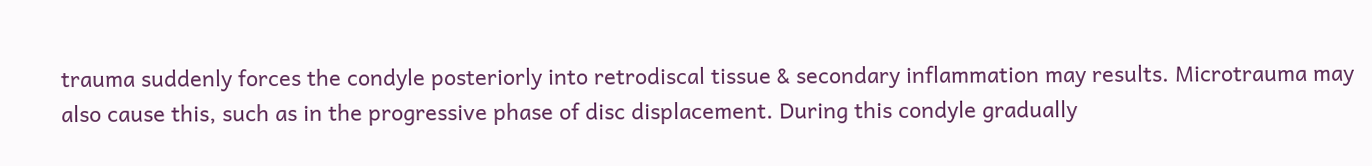trauma suddenly forces the condyle posteriorly into retrodiscal tissue & secondary inflammation may results. Microtrauma may also cause this, such as in the progressive phase of disc displacement. During this condyle gradually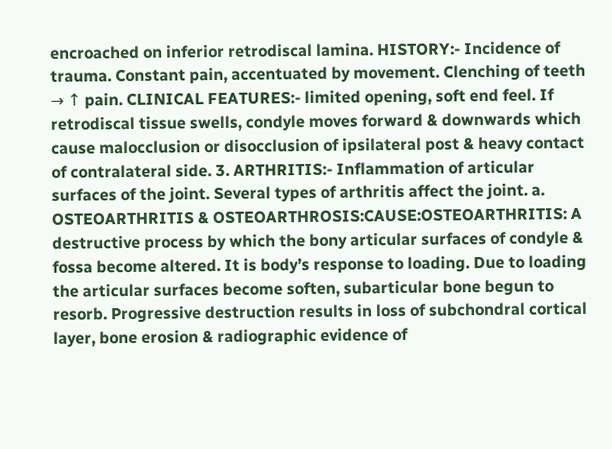encroached on inferior retrodiscal lamina. HISTORY:- Incidence of trauma. Constant pain, accentuated by movement. Clenching of teeth → ↑ pain. CLINICAL FEATURES:- limited opening, soft end feel. If retrodiscal tissue swells, condyle moves forward & downwards which cause malocclusion or disocclusion of ipsilateral post & heavy contact of contralateral side. 3. ARTHRITIS:- Inflammation of articular surfaces of the joint. Several types of arthritis affect the joint. a. OSTEOARTHRITIS & OSTEOARTHROSIS:CAUSE:OSTEOARTHRITIS: A destructive process by which the bony articular surfaces of condyle & fossa become altered. It is body’s response to loading. Due to loading the articular surfaces become soften, subarticular bone begun to resorb. Progressive destruction results in loss of subchondral cortical layer, bone erosion & radiographic evidence of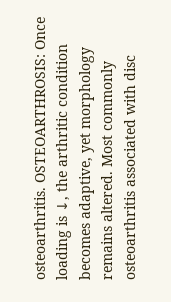osteoarthritis. OSTEOARTHROSIS: Once loading is ↓, the arthritic condition becomes adaptive, yet morphology remains altered. Most commonly osteoarthritis associated with disc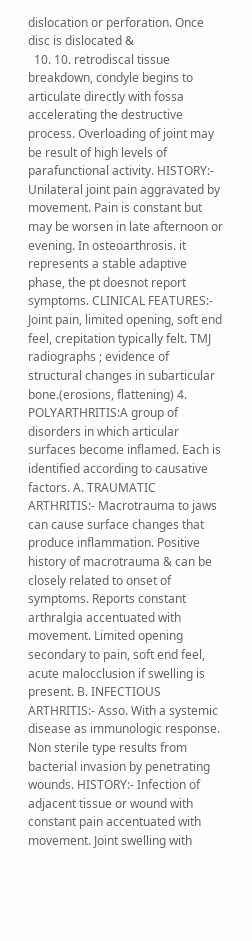dislocation or perforation. Once disc is dislocated &
  10. 10. retrodiscal tissue breakdown, condyle begins to articulate directly with fossa accelerating the destructive process. Overloading of joint may be result of high levels of parafunctional activity. HISTORY:- Unilateral joint pain aggravated by movement. Pain is constant but may be worsen in late afternoon or evening. In osteoarthrosis. it represents a stable adaptive phase, the pt doesnot report symptoms. CLINICAL FEATURES:- Joint pain, limited opening, soft end feel, crepitation typically felt. TMJ radiographs ; evidence of structural changes in subarticular bone.(erosions, flattening) 4. POLYARTHRITIS:A group of disorders in which articular surfaces become inflamed. Each is identified according to causative factors. A. TRAUMATIC ARTHRITIS:- Macrotrauma to jaws can cause surface changes that produce inflammation. Positive history of macrotrauma & can be closely related to onset of symptoms. Reports constant arthralgia accentuated with movement. Limited opening secondary to pain, soft end feel, acute malocclusion if swelling is present. B. INFECTIOUS ARTHRITIS:- Asso. With a systemic disease as immunologic response. Non sterile type results from bacterial invasion by penetrating wounds. HISTORY:- Infection of adjacent tissue or wound with constant pain accentuated with movement. Joint swelling with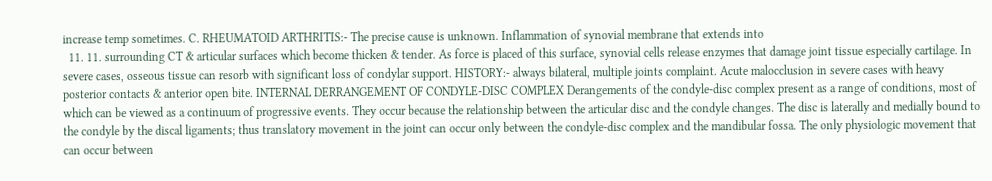increase temp sometimes. C. RHEUMATOID ARTHRITIS:- The precise cause is unknown. Inflammation of synovial membrane that extends into
  11. 11. surrounding CT & articular surfaces which become thicken & tender. As force is placed of this surface, synovial cells release enzymes that damage joint tissue especially cartilage. In severe cases, osseous tissue can resorb with significant loss of condylar support. HISTORY:- always bilateral, multiple joints complaint. Acute malocclusion in severe cases with heavy posterior contacts & anterior open bite. INTERNAL DERRANGEMENT OF CONDYLE-DISC COMPLEX Derangements of the condyle-disc complex present as a range of conditions, most of which can be viewed as a continuum of progressive events. They occur because the relationship between the articular disc and the condyle changes. The disc is laterally and medially bound to the condyle by the discal ligaments; thus translatory movement in the joint can occur only between the condyle-disc complex and the mandibular fossa. The only physiologic movement that can occur between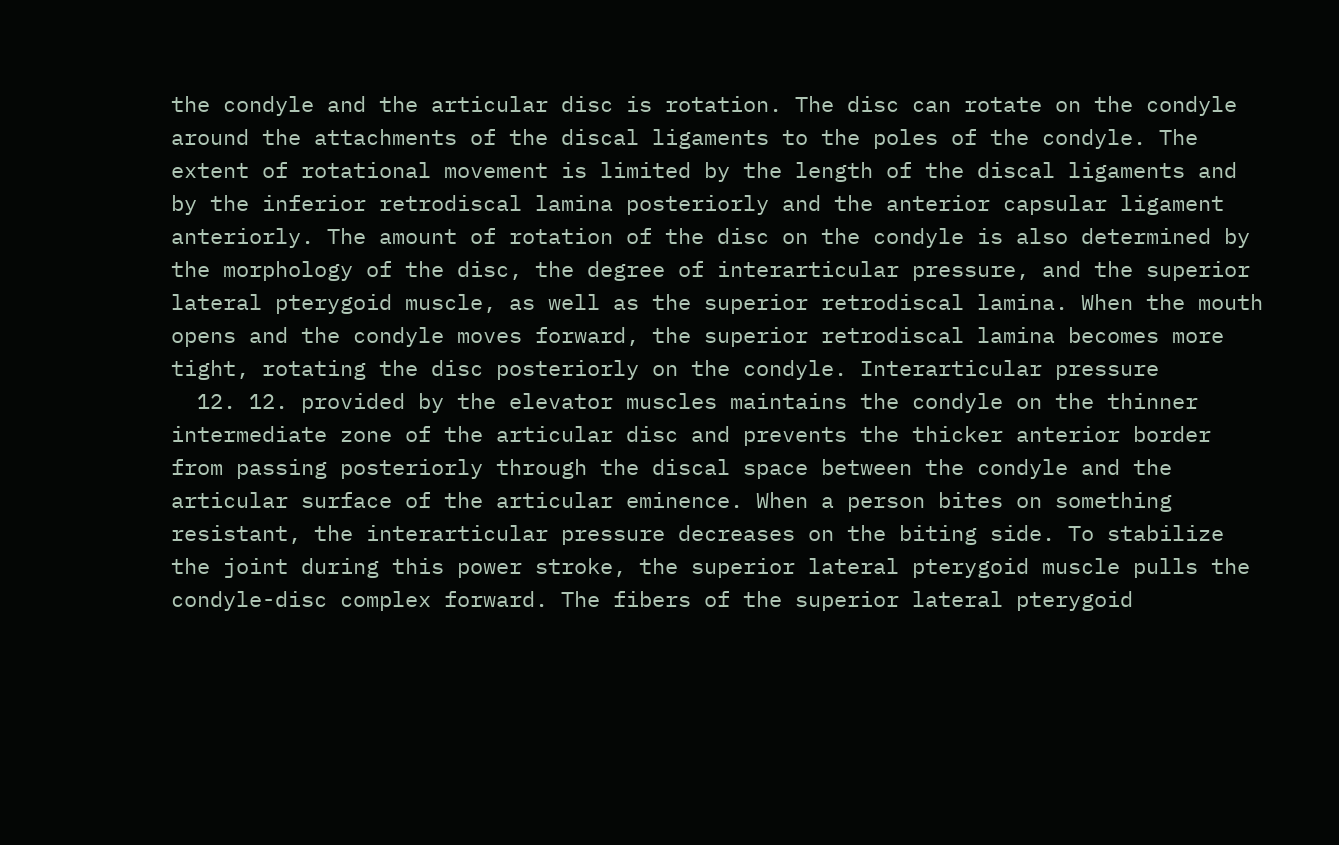the condyle and the articular disc is rotation. The disc can rotate on the condyle around the attachments of the discal ligaments to the poles of the condyle. The extent of rotational movement is limited by the length of the discal ligaments and by the inferior retrodiscal lamina posteriorly and the anterior capsular ligament anteriorly. The amount of rotation of the disc on the condyle is also determined by the morphology of the disc, the degree of interarticular pressure, and the superior lateral pterygoid muscle, as well as the superior retrodiscal lamina. When the mouth opens and the condyle moves forward, the superior retrodiscal lamina becomes more tight, rotating the disc posteriorly on the condyle. Interarticular pressure
  12. 12. provided by the elevator muscles maintains the condyle on the thinner intermediate zone of the articular disc and prevents the thicker anterior border from passing posteriorly through the discal space between the condyle and the articular surface of the articular eminence. When a person bites on something resistant, the interarticular pressure decreases on the biting side. To stabilize the joint during this power stroke, the superior lateral pterygoid muscle pulls the condyle-disc complex forward. The fibers of the superior lateral pterygoid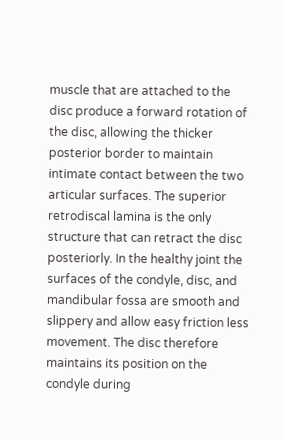muscle that are attached to the disc produce a forward rotation of the disc, allowing the thicker posterior border to maintain intimate contact between the two articular surfaces. The superior retrodiscal lamina is the only structure that can retract the disc posteriorly. In the healthy joint the surfaces of the condyle, disc, and mandibular fossa are smooth and slippery and allow easy friction less movement. The disc therefore maintains its position on the condyle during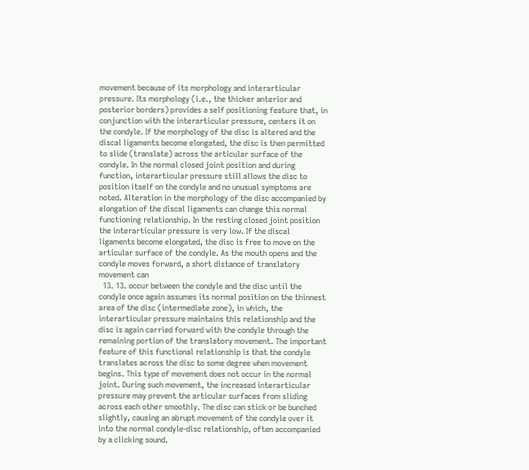movement because of its morphology and interarticular pressure. Its morphology (i.e., the thicker anterior and posterior borders) provides a self positioning feature that, in conjunction with the interarticular pressure, centers it on the condyle. If the morphology of the disc is altered and the discal ligaments become elongated, the disc is then permitted to slide (translate) across the articular surface of the condyle. In the normal closed joint position and during function, interarticular pressure still allows the disc to position itself on the condyle and no unusual symptoms are noted. Alteration in the morphology of the disc accompanied by elongation of the discal ligaments can change this normal functioning relationship. In the resting closed joint position the interarticular pressure is very low. If the discal ligaments become elongated, the disc is free to move on the articular surface of the condyle. As the mouth opens and the condyle moves forward, a short distance of translatory movement can
  13. 13. occur between the condyle and the disc until the condyle once again assumes its normal position on the thinnest area of the disc (intermediate zone), in which, the interarticular pressure maintains this relationship and the disc is again carried forward with the condyle through the remaining portion of the translatory movement. The important feature of this functional relationship is that the condyle translates across the disc to some degree when movement begins. This type of movement does not occur in the normal joint. During such movement, the increased interarticular pressure may prevent the articular surfaces from sliding across each other smoothly. The disc can stick or be bunched slightly, causing an abrupt movement of the condyle over it into the normal condyle-disc relationship, often accompanied by a clicking sound.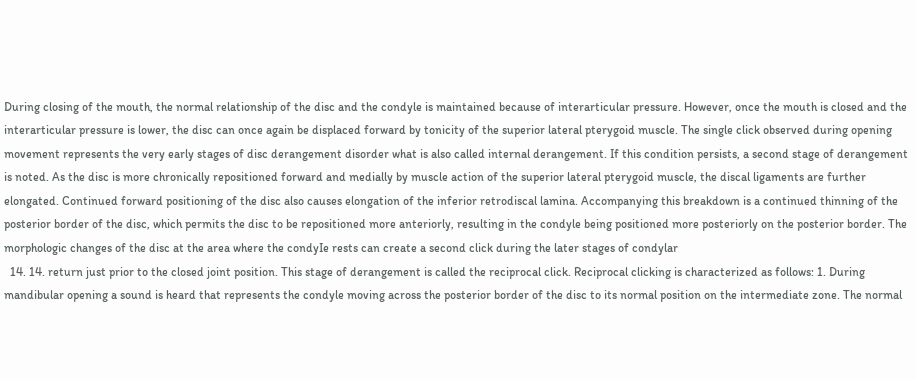During closing of the mouth, the normal relationship of the disc and the condyle is maintained because of interarticular pressure. However, once the mouth is closed and the interarticular pressure is lower, the disc can once again be displaced forward by tonicity of the superior lateral pterygoid muscle. The single click observed during opening movement represents the very early stages of disc derangement disorder what is also called internal derangement. If this condition persists, a second stage of derangement is noted. As the disc is more chronically repositioned forward and medially by muscle action of the superior lateral pterygoid muscle, the discal ligaments are further elongated. Continued forward positioning of the disc also causes elongation of the inferior retrodiscal lamina. Accompanying this breakdown is a continued thinning of the posterior border of the disc, which permits the disc to be repositioned more anteriorly, resulting in the condyle being positioned more posteriorly on the posterior border. The morphologic changes of the disc at the area where the condyIe rests can create a second click during the later stages of condylar
  14. 14. return just prior to the closed joint position. This stage of derangement is called the reciprocal click. Reciprocal clicking is characterized as follows: 1. During mandibular opening a sound is heard that represents the condyle moving across the posterior border of the disc to its normal position on the intermediate zone. The normal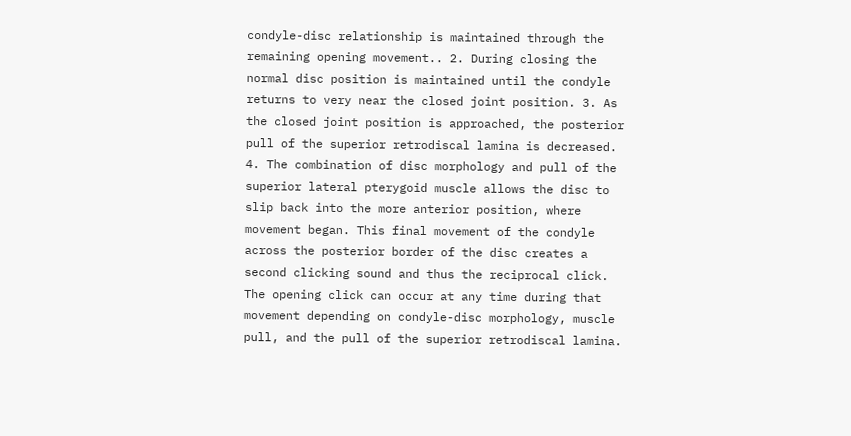condyle-disc relationship is maintained through the remaining opening movement.. 2. During closing the normal disc position is maintained until the condyle returns to very near the closed joint position. 3. As the closed joint position is approached, the posterior pull of the superior retrodiscal lamina is decreased. 4. The combination of disc morphology and pull of the superior lateral pterygoid muscle allows the disc to slip back into the more anterior position, where movement began. This final movement of the condyle across the posterior border of the disc creates a second clicking sound and thus the reciprocal click. The opening click can occur at any time during that movement depending on condyle-disc morphology, muscle pull, and the pull of the superior retrodiscal lamina.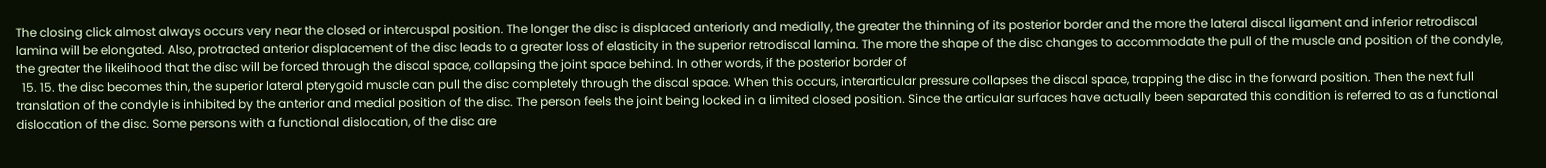The closing click almost always occurs very near the closed or intercuspal position. The longer the disc is displaced anteriorly and medially, the greater the thinning of its posterior border and the more the lateral discal ligament and inferior retrodiscal lamina will be elongated. Also, protracted anterior displacement of the disc leads to a greater loss of elasticity in the superior retrodiscal lamina. The more the shape of the disc changes to accommodate the pull of the muscle and position of the condyle, the greater the likelihood that the disc will be forced through the discal space, collapsing the joint space behind. In other words, if the posterior border of
  15. 15. the disc becomes thin, the superior lateral pterygoid muscle can pull the disc completely through the discal space. When this occurs, interarticular pressure collapses the discal space, trapping the disc in the forward position. Then the next full translation of the condyle is inhibited by the anterior and medial position of the disc. The person feels the joint being locked in a limited closed position. Since the articular surfaces have actually been separated this condition is referred to as a functional dislocation of the disc. Some persons with a functional dislocation, of the disc are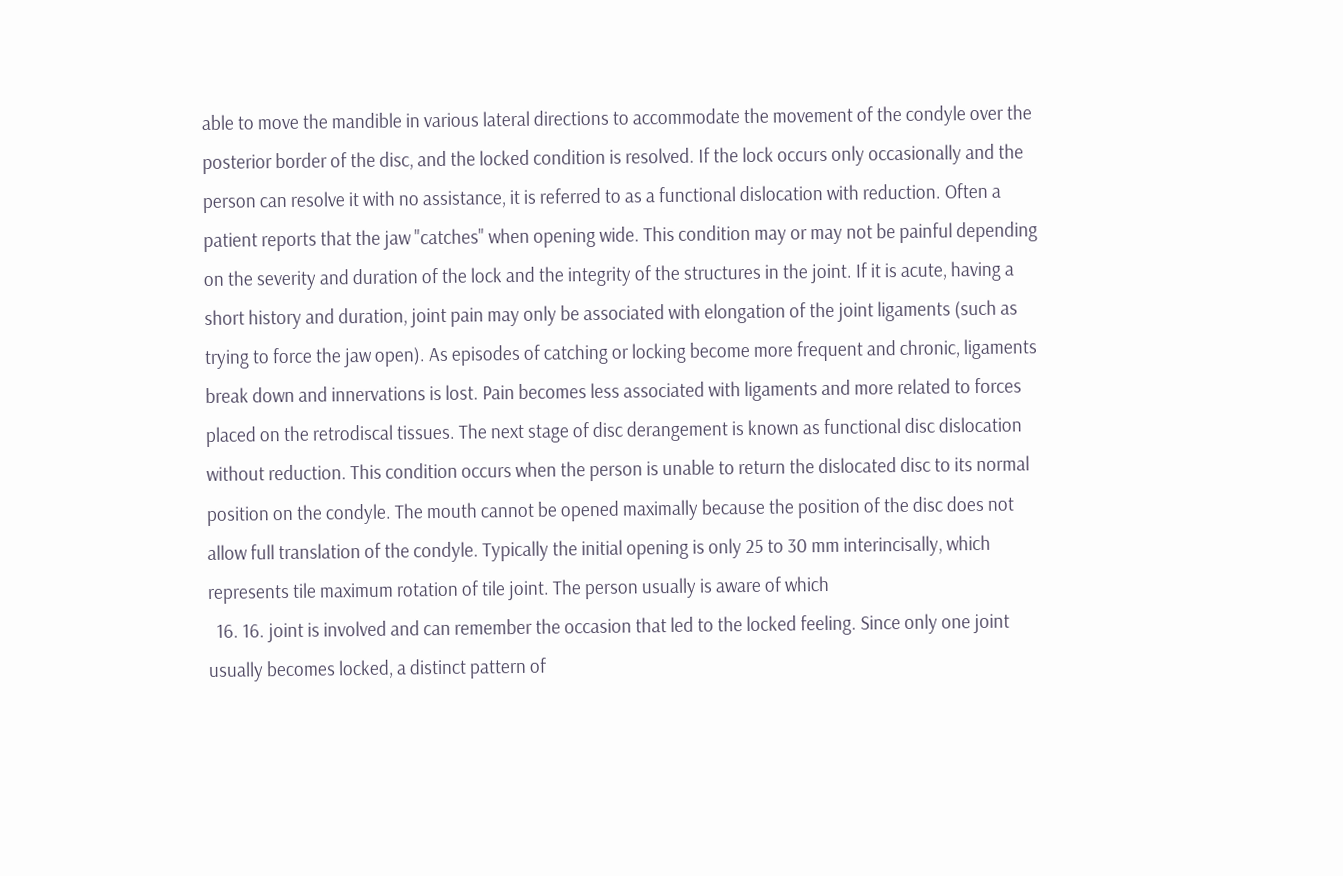able to move the mandible in various lateral directions to accommodate the movement of the condyle over the posterior border of the disc, and the locked condition is resolved. If the lock occurs only occasionally and the person can resolve it with no assistance, it is referred to as a functional dislocation with reduction. Often a patient reports that the jaw "catches" when opening wide. This condition may or may not be painful depending on the severity and duration of the lock and the integrity of the structures in the joint. If it is acute, having a short history and duration, joint pain may only be associated with elongation of the joint ligaments (such as trying to force the jaw open). As episodes of catching or locking become more frequent and chronic, ligaments break down and innervations is lost. Pain becomes less associated with ligaments and more related to forces placed on the retrodiscal tissues. The next stage of disc derangement is known as functional disc dislocation without reduction. This condition occurs when the person is unable to return the dislocated disc to its normal position on the condyle. The mouth cannot be opened maximally because the position of the disc does not allow full translation of the condyle. Typically the initial opening is only 25 to 30 mm interincisally, which represents tile maximum rotation of tile joint. The person usually is aware of which
  16. 16. joint is involved and can remember the occasion that led to the locked feeling. Since only one joint usually becomes locked, a distinct pattern of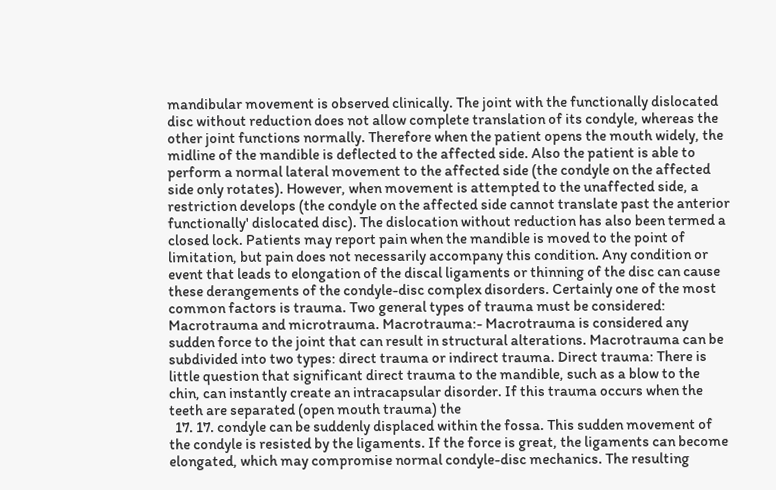mandibular movement is observed clinically. The joint with the functionally dislocated disc without reduction does not allow complete translation of its condyle, whereas the other joint functions normally. Therefore when the patient opens the mouth widely, the midline of the mandible is deflected to the affected side. Also the patient is able to perform a normal lateral movement to the affected side (the condyle on the affected side only rotates). However, when movement is attempted to the unaffected side, a restriction develops (the condyle on the affected side cannot translate past the anterior functionally' dislocated disc). The dislocation without reduction has also been termed a closed lock. Patients may report pain when the mandible is moved to the point of limitation, but pain does not necessarily accompany this condition. Any condition or event that leads to elongation of the discal ligaments or thinning of the disc can cause these derangements of the condyle-disc complex disorders. Certainly one of the most common factors is trauma. Two general types of trauma must be considered: Macrotrauma and microtrauma. Macrotrauma:- Macrotrauma is considered any sudden force to the joint that can result in structural alterations. Macrotrauma can be subdivided into two types: direct trauma or indirect trauma. Direct trauma: There is little question that significant direct trauma to the mandible, such as a blow to the chin, can instantly create an intracapsular disorder. If this trauma occurs when the teeth are separated (open mouth trauma) the
  17. 17. condyle can be suddenly displaced within the fossa. This sudden movement of the condyle is resisted by the ligaments. If the force is great, the ligaments can become elongated, which may compromise normal condyle-disc mechanics. The resulting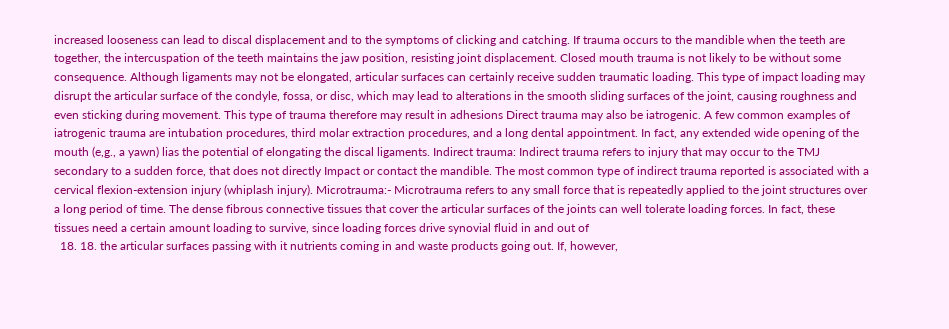increased looseness can lead to discal displacement and to the symptoms of clicking and catching. If trauma occurs to the mandible when the teeth are together, the intercuspation of the teeth maintains the jaw position, resisting joint displacement. Closed mouth trauma is not likely to be without some consequence. Although ligaments may not be elongated, articular surfaces can certainly receive sudden traumatic loading. This type of impact loading may disrupt the articular surface of the condyle, fossa, or disc, which may lead to alterations in the smooth sliding surfaces of the joint, causing roughness and even sticking during movement. This type of trauma therefore may result in adhesions Direct trauma may also be iatrogenic. A few common examples of iatrogenic trauma are intubation procedures, third molar extraction procedures, and a long dental appointment. In fact, any extended wide opening of the mouth (e,g., a yawn) lias the potential of elongating the discal ligaments. Indirect trauma: Indirect trauma refers to injury that may occur to the TMJ secondary to a sudden force, that does not directly Impact or contact the mandible. The most common type of indirect trauma reported is associated with a cervical flexion-extension injury (whiplash injury). Microtrauma:- Microtrauma refers to any small force that is repeatedly applied to the joint structures over a long period of time. The dense fibrous connective tissues that cover the articular surfaces of the joints can well tolerate loading forces. In fact, these tissues need a certain amount loading to survive, since loading forces drive synovial fluid in and out of
  18. 18. the articular surfaces passing with it nutrients coming in and waste products going out. If, however,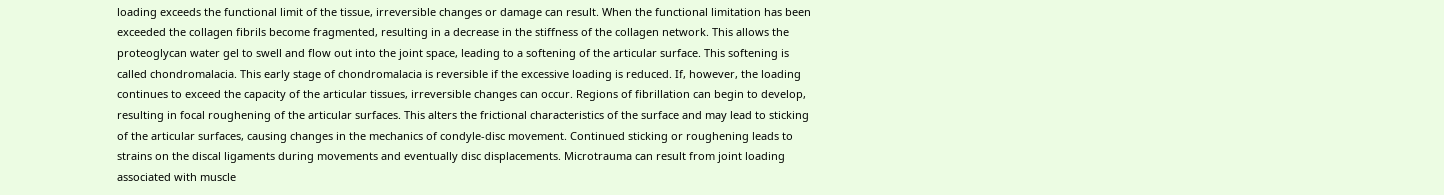loading exceeds the functional limit of the tissue, irreversible changes or damage can result. When the functional limitation has been exceeded the collagen fibrils become fragmented, resulting in a decrease in the stiffness of the collagen network. This allows the proteoglycan water gel to swell and flow out into the joint space, leading to a softening of the articular surface. This softening is called chondromalacia. This early stage of chondromalacia is reversible if the excessive loading is reduced. If, however, the loading continues to exceed the capacity of the articular tissues, irreversible changes can occur. Regions of fibrillation can begin to develop, resulting in focal roughening of the articular surfaces. This alters the frictional characteristics of the surface and may lead to sticking of the articular surfaces, causing changes in the mechanics of condyle-disc movement. Continued sticking or roughening leads to strains on the discal ligaments during movements and eventually disc displacements. Microtrauma can result from joint loading associated with muscle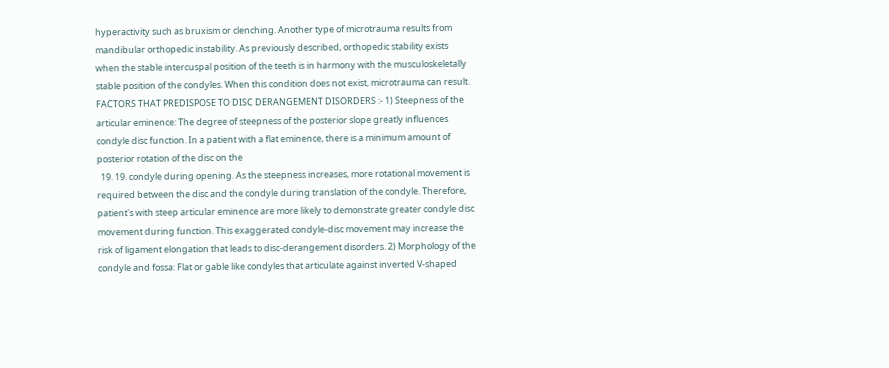hyperactivity such as bruxism or clenching. Another type of microtrauma results from mandibular orthopedic instability. As previously described, orthopedic stability exists when the stable intercuspal position of the teeth is in harmony with the musculoskeletally stable position of the condyles. When this condition does not exist, microtrauma can result. FACTORS THAT PREDISPOSE TO DISC DERANGEMENT DISORDERS :- 1) Steepness of the articular eminence: The degree of steepness of the posterior slope greatly influences condyle disc function. In a patient with a flat eminence, there is a minimum amount of posterior rotation of the disc on the
  19. 19. condyle during opening. As the steepness increases, more rotational movement is required between the disc and the condyle during translation of the condyle. Therefore, patient's with steep articular eminence are more likely to demonstrate greater condyle disc movement during function. This exaggerated condyle-disc movement may increase the risk of ligament elongation that leads to disc-derangement disorders. 2) Morphology of the condyle and fossa: Flat or gable like condyles that articulate against inverted V-shaped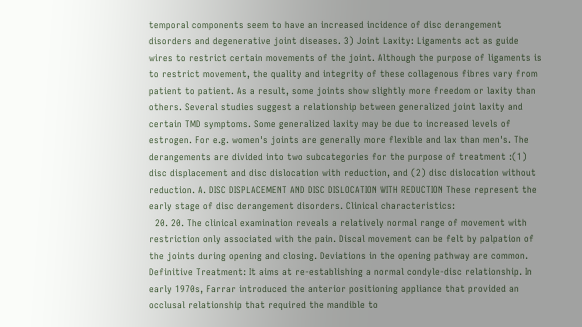temporal components seem to have an increased incidence of disc derangement disorders and degenerative joint diseases. 3) Joint Laxity: Ligaments act as guide wires to restrict certain movements of the joint. Although the purpose of ligaments is to restrict movement, the quality and integrity of these collagenous fibres vary from patient to patient. As a result, some joints show slightly more freedom or laxity than others. Several studies suggest a relationship between generalized joint laxity and certain TMD symptoms. Some generalized laxity may be due to increased levels of estrogen. For e.g. women's joints are generally more flexible and lax than men's. The derangements are divided into two subcategories for the purpose of treatment :(1) disc displacement and disc dislocation with reduction, and (2) disc dislocation without reduction. A. DISC DISPLACEMENT AND DISC DISLOCATION WITH REDUCTION These represent the early stage of disc derangement disorders. Clinical characteristics:
  20. 20. The clinical examination reveals a relatively normal range of movement with restriction only associated with the pain. Discal movement can be felt by palpation of the joints during opening and closing. Deviations in the opening pathway are common. Definitive Treatment: It aims at re-establishing a normal condyle-disc relationship. In early 1970s, Farrar introduced the anterior positioning appliance that provided an occlusal relationship that required the mandible to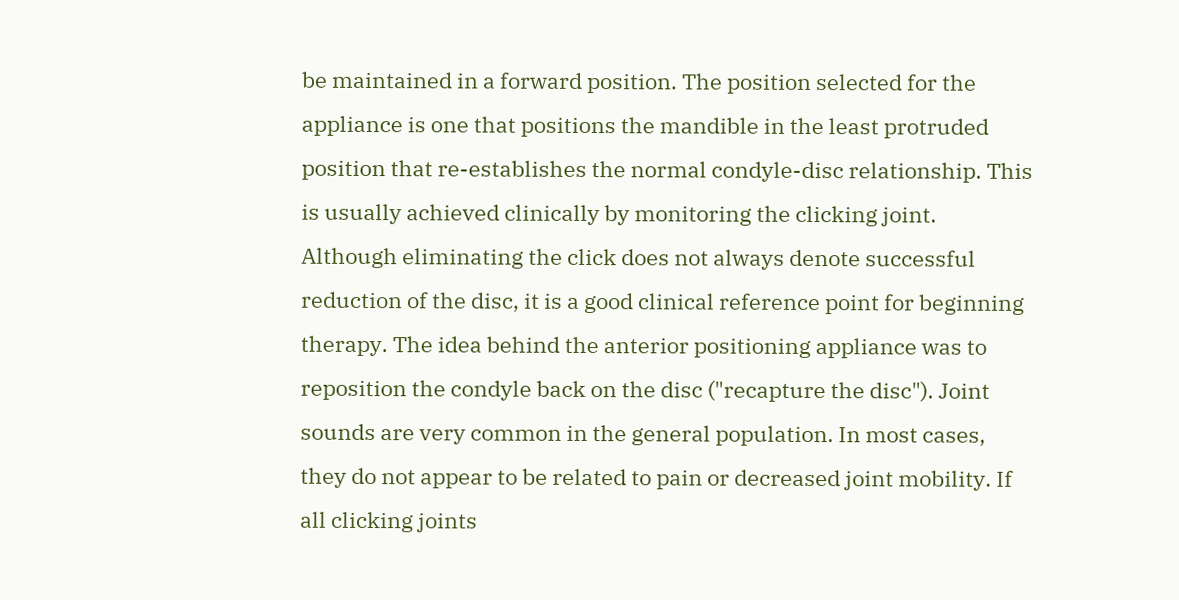be maintained in a forward position. The position selected for the appliance is one that positions the mandible in the least protruded position that re-establishes the normal condyle-disc relationship. This is usually achieved clinically by monitoring the clicking joint. Although eliminating the click does not always denote successful reduction of the disc, it is a good clinical reference point for beginning therapy. The idea behind the anterior positioning appliance was to reposition the condyle back on the disc ("recapture the disc"). Joint sounds are very common in the general population. In most cases, they do not appear to be related to pain or decreased joint mobility. If all clicking joints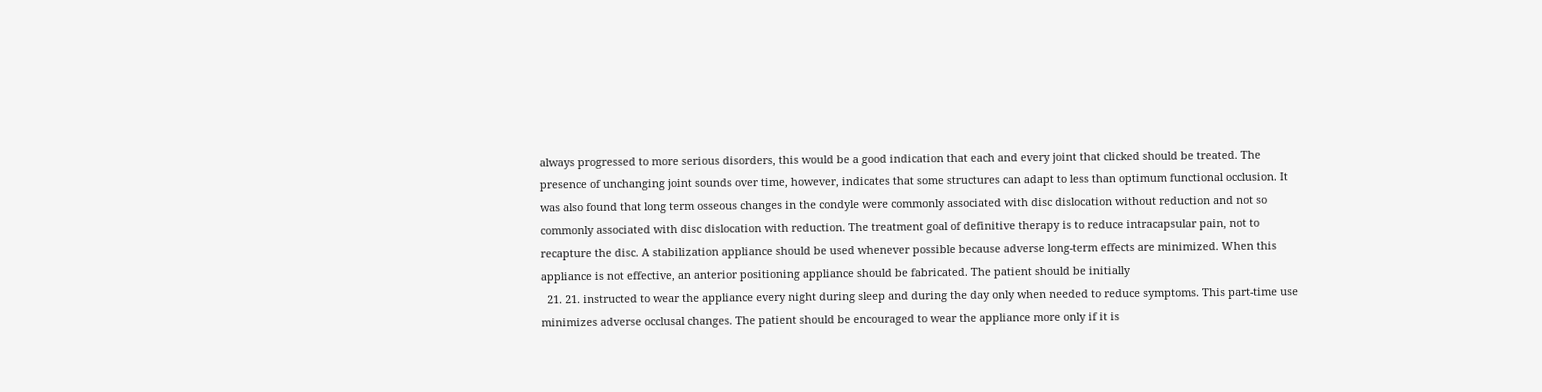always progressed to more serious disorders, this would be a good indication that each and every joint that clicked should be treated. The presence of unchanging joint sounds over time, however, indicates that some structures can adapt to less than optimum functional occlusion. It was also found that long term osseous changes in the condyle were commonly associated with disc dislocation without reduction and not so commonly associated with disc dislocation with reduction. The treatment goal of definitive therapy is to reduce intracapsular pain, not to recapture the disc. A stabilization appliance should be used whenever possible because adverse long-term effects are minimized. When this appliance is not effective, an anterior positioning appliance should be fabricated. The patient should be initially
  21. 21. instructed to wear the appliance every night during sleep and during the day only when needed to reduce symptoms. This part-time use minimizes adverse occlusal changes. The patient should be encouraged to wear the appliance more only if it is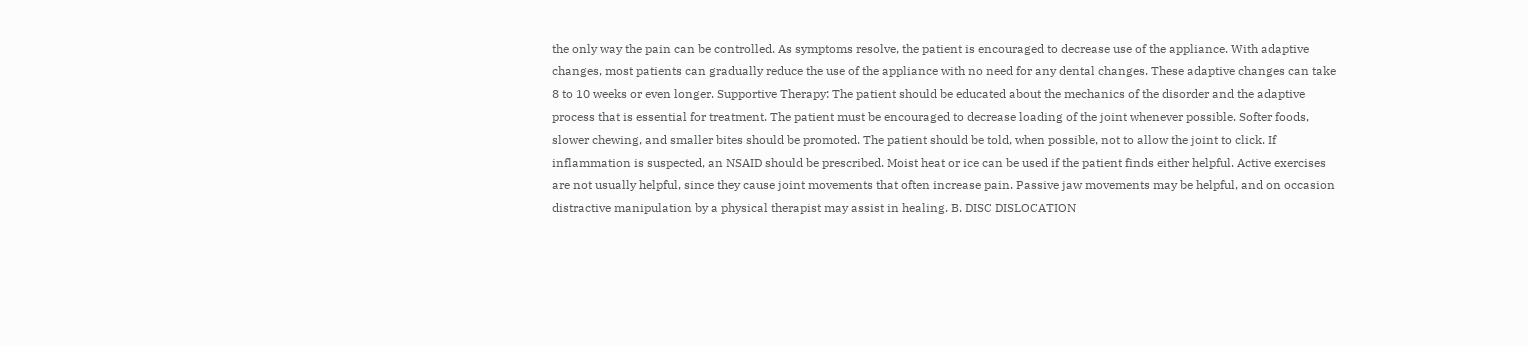the only way the pain can be controlled. As symptoms resolve, the patient is encouraged to decrease use of the appliance. With adaptive changes, most patients can gradually reduce the use of the appliance with no need for any dental changes. These adaptive changes can take 8 to 10 weeks or even longer. Supportive Therapy: The patient should be educated about the mechanics of the disorder and the adaptive process that is essential for treatment. The patient must be encouraged to decrease loading of the joint whenever possible. Softer foods, slower chewing, and smaller bites should be promoted. The patient should be told, when possible, not to allow the joint to click. If inflammation is suspected, an NSAID should be prescribed. Moist heat or ice can be used if the patient finds either helpful. Active exercises are not usually helpful, since they cause joint movements that often increase pain. Passive jaw movements may be helpful, and on occasion distractive manipulation by a physical therapist may assist in healing. B. DISC DISLOCATION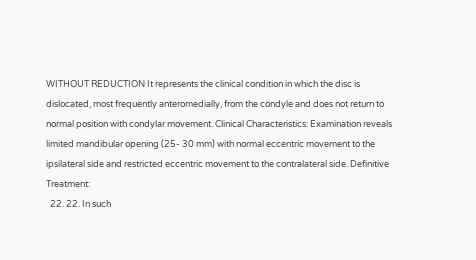WITHOUT REDUCTION It represents the clinical condition in which the disc is dislocated, most frequently anteromedially, from the condyle and does not return to normal position with condylar movement. Clinical Characteristics: Examination reveals limited mandibular opening (25- 30 mm) with normal eccentric movement to the ipsilateral side and restricted eccentric movement to the contralateral side. Definitive Treatment:
  22. 22. In such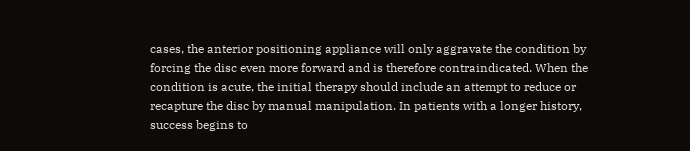cases, the anterior positioning appliance will only aggravate the condition by forcing the disc even more forward and is therefore contraindicated. When the condition is acute, the initial therapy should include an attempt to reduce or recapture the disc by manual manipulation. In patients with a longer history, success begins to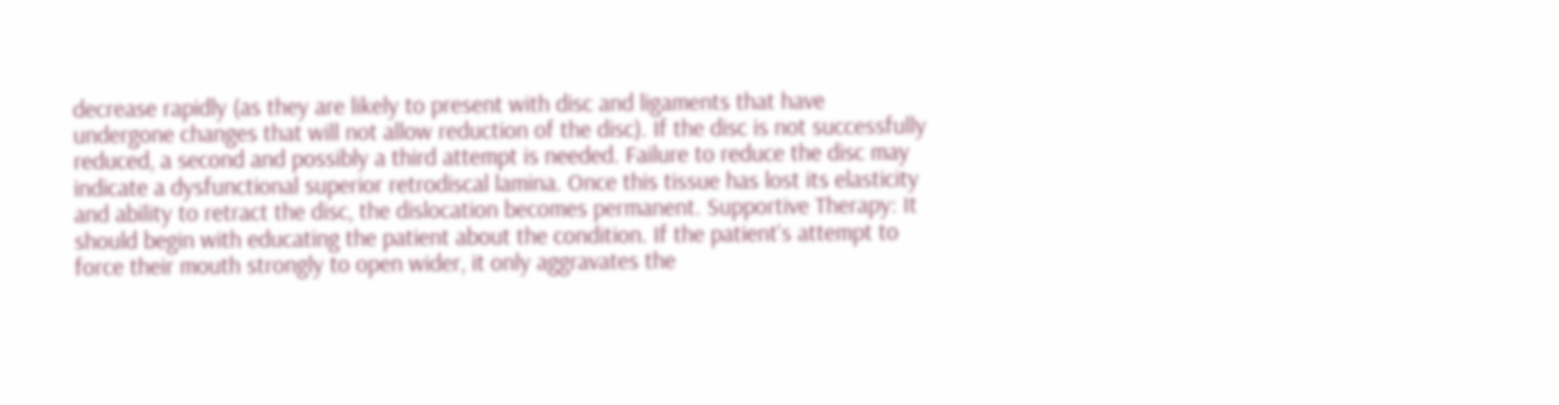decrease rapidly (as they are likely to present with disc and ligaments that have undergone changes that will not allow reduction of the disc). If the disc is not successfully reduced, a second and possibly a third attempt is needed. Failure to reduce the disc may indicate a dysfunctional superior retrodiscal lamina. Once this tissue has lost its elasticity and ability to retract the disc, the dislocation becomes permanent. Supportive Therapy: It should begin with educating the patient about the condition. If the patient's attempt to force their mouth strongly to open wider, it only aggravates the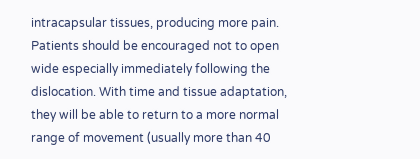intracapsular tissues, producing more pain. Patients should be encouraged not to open wide especially immediately following the dislocation. With time and tissue adaptation, they will be able to return to a more normal range of movement (usually more than 40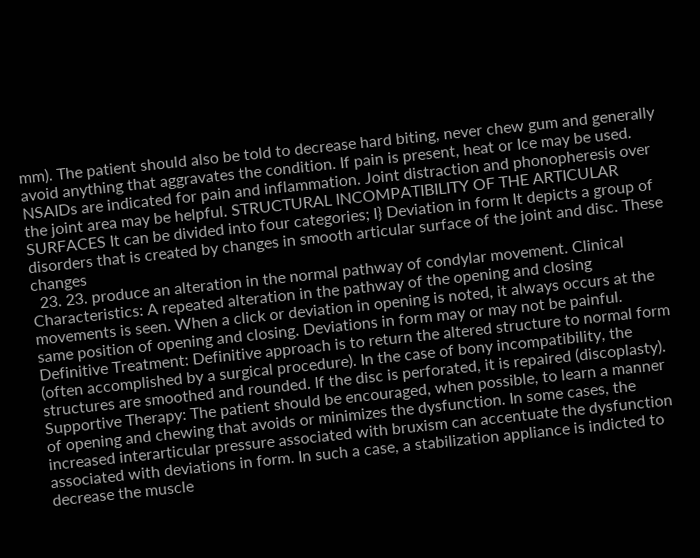mm). The patient should also be told to decrease hard biting, never chew gum and generally avoid anything that aggravates the condition. If pain is present, heat or Ice may be used. NSAIDs are indicated for pain and inflammation. Joint distraction and phonopheresis over the joint area may be helpful. STRUCTURAL INCOMPATIBILITY OF THE ARTICULAR SURFACES It can be divided into four categories; I} Deviation in form It depicts a group of disorders that is created by changes in smooth articular surface of the joint and disc. These changes
  23. 23. produce an alteration in the normal pathway of condylar movement. Clinical Characteristics: A repeated alteration in the pathway of the opening and closing movements is seen. When a click or deviation in opening is noted, it always occurs at the same position of opening and closing. Deviations in form may or may not be painful. Definitive Treatment: Definitive approach is to return the altered structure to normal form (often accomplished by a surgical procedure). In the case of bony incompatibility, the structures are smoothed and rounded. If the disc is perforated, it is repaired (discoplasty). Supportive Therapy: The patient should be encouraged, when possible, to learn a manner of opening and chewing that avoids or minimizes the dysfunction. In some cases, the increased interarticular pressure associated with bruxism can accentuate the dysfunction associated with deviations in form. In such a case, a stabilization appliance is indicted to decrease the muscle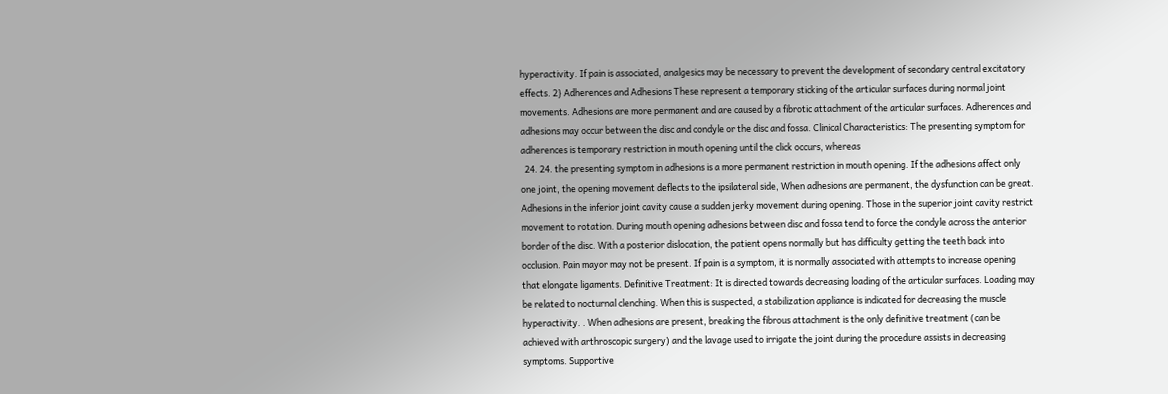hyperactivity. If pain is associated, analgesics may be necessary to prevent the development of secondary central excitatory effects. 2} Adherences and Adhesions These represent a temporary sticking of the articular surfaces during normal joint movements. Adhesions are more permanent and are caused by a fibrotic attachment of the articular surfaces. Adherences and adhesions may occur between the disc and condyle or the disc and fossa. Clinical Characteristics: The presenting symptom for adherences is temporary restriction in mouth opening until the click occurs, whereas
  24. 24. the presenting symptom in adhesions is a more permanent restriction in mouth opening. If the adhesions affect only one joint, the opening movement deflects to the ipsilateral side, When adhesions are permanent, the dysfunction can be great. Adhesions in the inferior joint cavity cause a sudden jerky movement during opening. Those in the superior joint cavity restrict movement to rotation. During mouth opening adhesions between disc and fossa tend to force the condyle across the anterior border of the disc. With a posterior dislocation, the patient opens normally but has difficulty getting the teeth back into occlusion. Pain mayor may not be present. If pain is a symptom, it is normally associated with attempts to increase opening that elongate ligaments. Definitive Treatment: It is directed towards decreasing loading of the articular surfaces. Loading may be related to nocturnal clenching. When this is suspected, a stabilization appliance is indicated for decreasing the muscle hyperactivity. . When adhesions are present, breaking the fibrous attachment is the only definitive treatment (can be achieved with arthroscopic surgery) and the lavage used to irrigate the joint during the procedure assists in decreasing symptoms. Supportive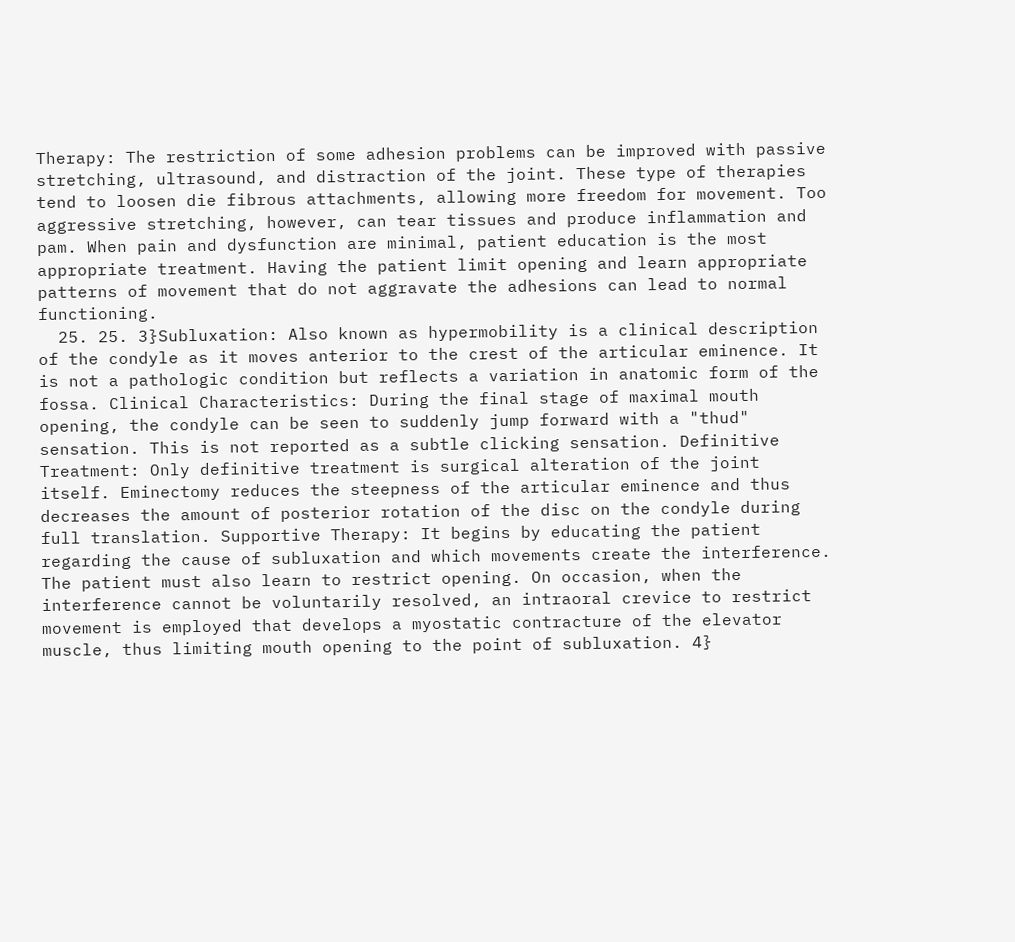Therapy: The restriction of some adhesion problems can be improved with passive stretching, ultrasound, and distraction of the joint. These type of therapies tend to loosen die fibrous attachments, allowing more freedom for movement. Too aggressive stretching, however, can tear tissues and produce inflammation and pam. When pain and dysfunction are minimal, patient education is the most appropriate treatment. Having the patient limit opening and learn appropriate patterns of movement that do not aggravate the adhesions can lead to normal functioning.
  25. 25. 3}Subluxation: Also known as hypermobility is a clinical description of the condyle as it moves anterior to the crest of the articular eminence. It is not a pathologic condition but reflects a variation in anatomic form of the fossa. Clinical Characteristics: During the final stage of maximal mouth opening, the condyle can be seen to suddenly jump forward with a "thud" sensation. This is not reported as a subtle clicking sensation. Definitive Treatment: Only definitive treatment is surgical alteration of the joint itself. Eminectomy reduces the steepness of the articular eminence and thus decreases the amount of posterior rotation of the disc on the condyle during full translation. Supportive Therapy: It begins by educating the patient regarding the cause of subluxation and which movements create the interference. The patient must also learn to restrict opening. On occasion, when the interference cannot be voluntarily resolved, an intraoral crevice to restrict movement is employed that develops a myostatic contracture of the elevator muscle, thus limiting mouth opening to the point of subluxation. 4}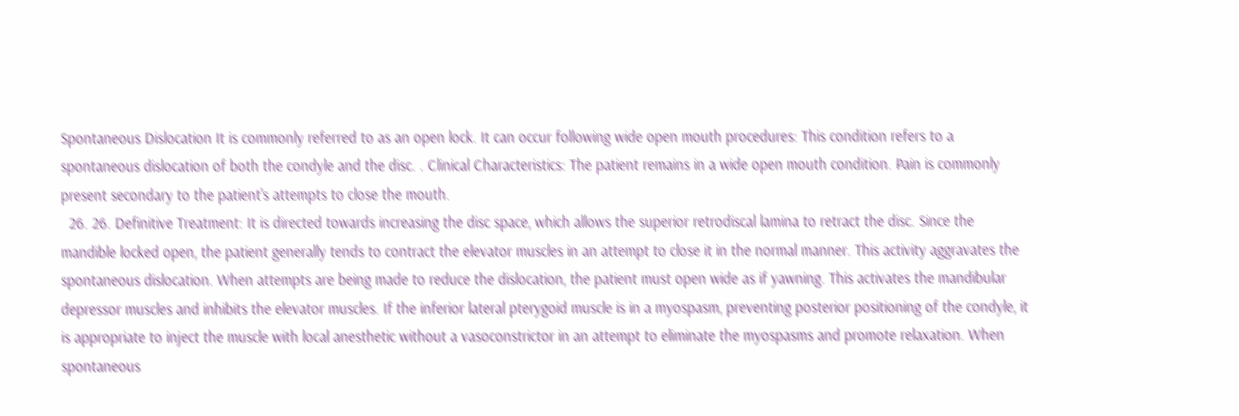Spontaneous Dislocation It is commonly referred to as an open lock. It can occur following wide open mouth procedures: This condition refers to a spontaneous dislocation of both the condyle and the disc. . Clinical Characteristics: The patient remains in a wide open mouth condition. Pain is commonly present secondary to the patient's attempts to close the mouth.
  26. 26. Definitive Treatment: It is directed towards increasing the disc space, which allows the superior retrodiscal lamina to retract the disc. Since the mandible locked open, the patient generally tends to contract the elevator muscles in an attempt to close it in the normal manner. This activity aggravates the spontaneous dislocation. When attempts are being made to reduce the dislocation, the patient must open wide as if yawning. This activates the mandibular depressor muscles and inhibits the elevator muscles. If the inferior lateral pterygoid muscle is in a myospasm, preventing posterior positioning of the condyle, it is appropriate to inject the muscle with local anesthetic without a vasoconstrictor in an attempt to eliminate the myospasms and promote relaxation. When spontaneous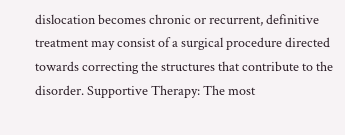dislocation becomes chronic or recurrent, definitive treatment may consist of a surgical procedure directed towards correcting the structures that contribute to the disorder. Supportive Therapy: The most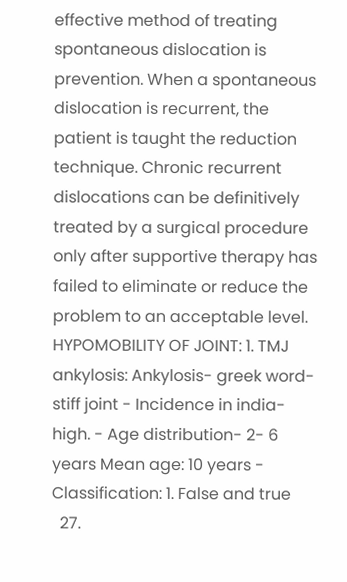effective method of treating spontaneous dislocation is prevention. When a spontaneous dislocation is recurrent, the patient is taught the reduction technique. Chronic recurrent dislocations can be definitively treated by a surgical procedure only after supportive therapy has failed to eliminate or reduce the problem to an acceptable level. HYPOMOBILITY OF JOINT: 1. TMJ ankylosis: Ankylosis- greek word- stiff joint - Incidence in india- high. - Age distribution- 2- 6 years Mean age: 10 years - Classification: 1. False and true
  27.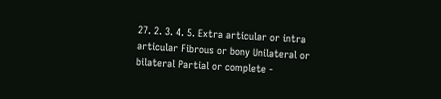27. 2. 3. 4. 5. Extra articular or intra articular Fibrous or bony Unilateral or bilateral Partial or complete -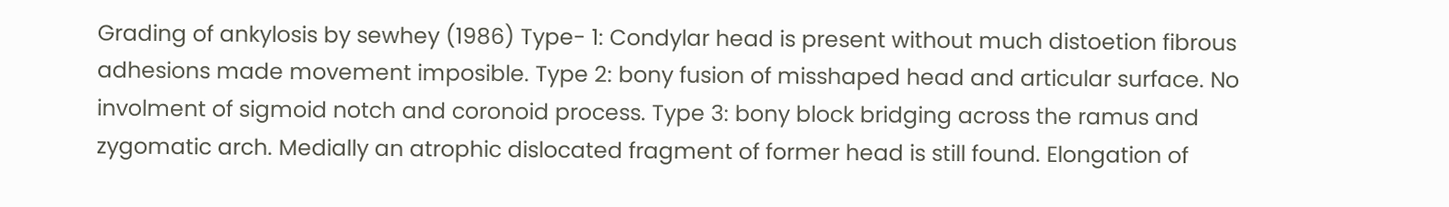Grading of ankylosis by sewhey (1986) Type- 1: Condylar head is present without much distoetion fibrous adhesions made movement imposible. Type 2: bony fusion of misshaped head and articular surface. No involment of sigmoid notch and coronoid process. Type 3: bony block bridging across the ramus and zygomatic arch. Medially an atrophic dislocated fragment of former head is still found. Elongation of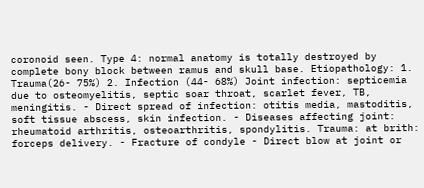coronoid seen. Type 4: normal anatomy is totally destroyed by complete bony block between ramus and skull base. Etiopathology: 1. Trauma(26- 75%) 2. Infection (44- 68%) Joint infection: septicemia due to osteomyelitis, septic soar throat, scarlet fever, TB, meningitis. - Direct spread of infection: otitis media, mastoditis, soft tissue abscess, skin infection. - Diseases affecting joint: rheumatoid arthritis, osteoarthritis, spondylitis. Trauma: at brith: forceps delivery. - Fracture of condyle - Direct blow at joint or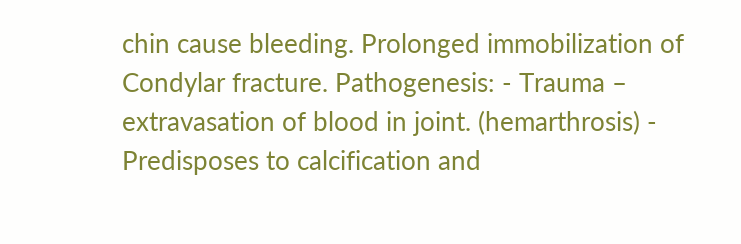chin cause bleeding. Prolonged immobilization of Condylar fracture. Pathogenesis: - Trauma – extravasation of blood in joint. (hemarthrosis) - Predisposes to calcification and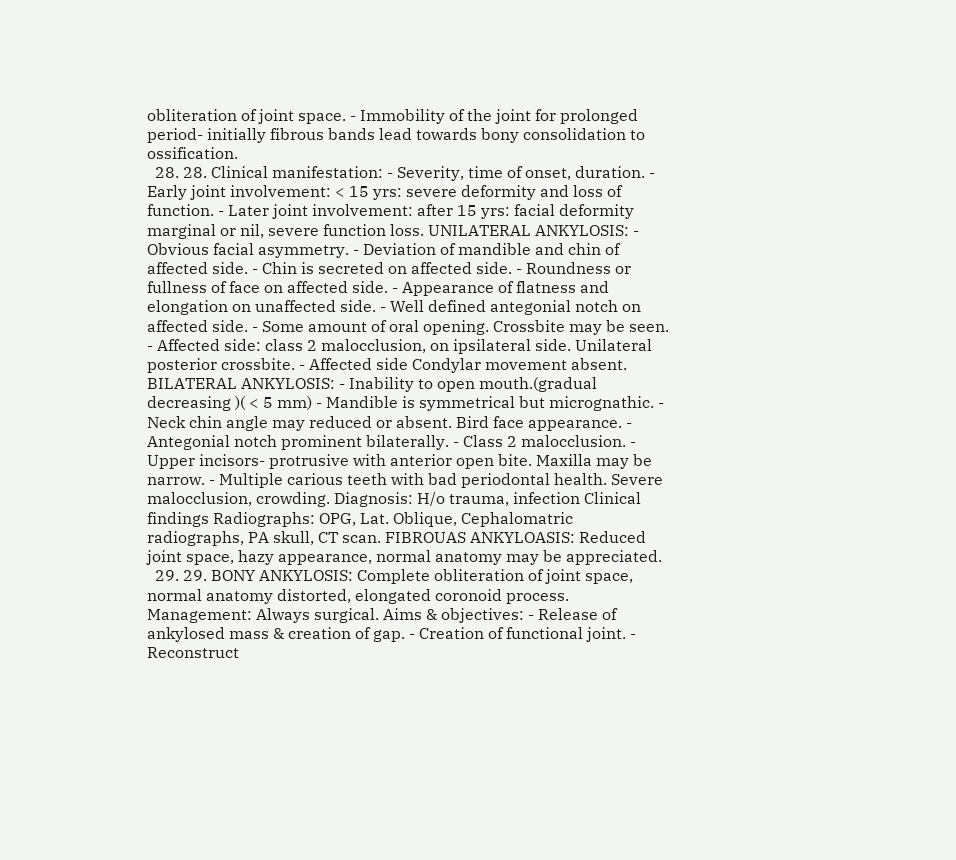obliteration of joint space. - Immobility of the joint for prolonged period- initially fibrous bands lead towards bony consolidation to ossification.
  28. 28. Clinical manifestation: - Severity, time of onset, duration. - Early joint involvement: < 15 yrs: severe deformity and loss of function. - Later joint involvement: after 15 yrs: facial deformity marginal or nil, severe function loss. UNILATERAL ANKYLOSIS: - Obvious facial asymmetry. - Deviation of mandible and chin of affected side. - Chin is secreted on affected side. - Roundness or fullness of face on affected side. - Appearance of flatness and elongation on unaffected side. - Well defined antegonial notch on affected side. - Some amount of oral opening. Crossbite may be seen. - Affected side: class 2 malocclusion, on ipsilateral side. Unilateral posterior crossbite. - Affected side Condylar movement absent. BILATERAL ANKYLOSIS: - Inability to open mouth.(gradual decreasing )( < 5 mm) - Mandible is symmetrical but micrognathic. - Neck chin angle may reduced or absent. Bird face appearance. - Antegonial notch prominent bilaterally. - Class 2 malocclusion. - Upper incisors- protrusive with anterior open bite. Maxilla may be narrow. - Multiple carious teeth with bad periodontal health. Severe malocclusion, crowding. Diagnosis: H/o trauma, infection Clinical findings Radiographs: OPG, Lat. Oblique, Cephalomatric radiographs, PA skull, CT scan. FIBROUAS ANKYLOASIS: Reduced joint space, hazy appearance, normal anatomy may be appreciated.
  29. 29. BONY ANKYLOSIS: Complete obliteration of joint space, normal anatomy distorted, elongated coronoid process. Management: Always surgical. Aims & objectives: - Release of ankylosed mass & creation of gap. - Creation of functional joint. - Reconstruct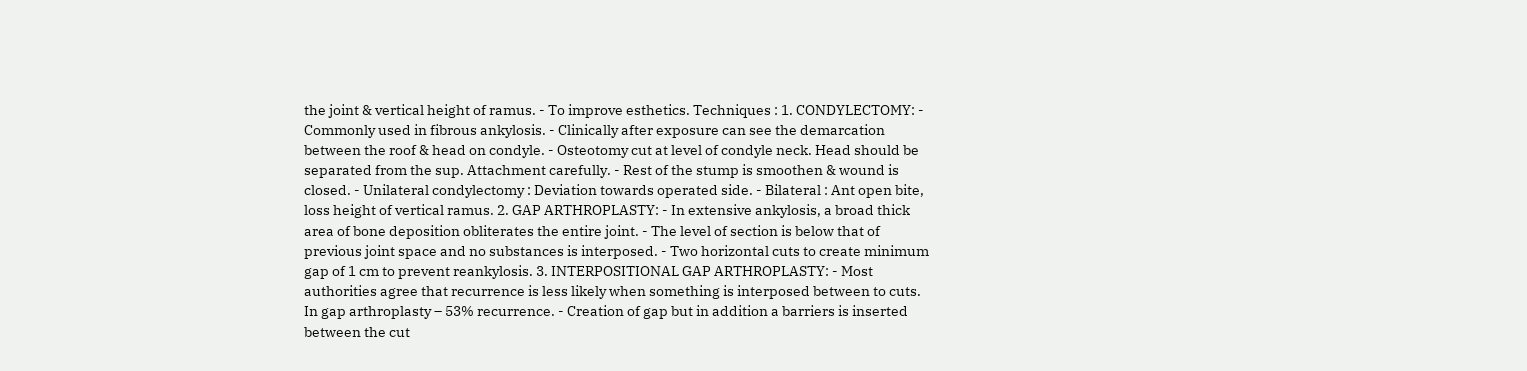the joint & vertical height of ramus. - To improve esthetics. Techniques : 1. CONDYLECTOMY: - Commonly used in fibrous ankylosis. - Clinically after exposure can see the demarcation between the roof & head on condyle. - Osteotomy cut at level of condyle neck. Head should be separated from the sup. Attachment carefully. - Rest of the stump is smoothen & wound is closed. - Unilateral condylectomy : Deviation towards operated side. - Bilateral : Ant open bite, loss height of vertical ramus. 2. GAP ARTHROPLASTY: - In extensive ankylosis, a broad thick area of bone deposition obliterates the entire joint. - The level of section is below that of previous joint space and no substances is interposed. - Two horizontal cuts to create minimum gap of 1 cm to prevent reankylosis. 3. INTERPOSITIONAL GAP ARTHROPLASTY: - Most authorities agree that recurrence is less likely when something is interposed between to cuts. In gap arthroplasty – 53% recurrence. - Creation of gap but in addition a barriers is inserted between the cut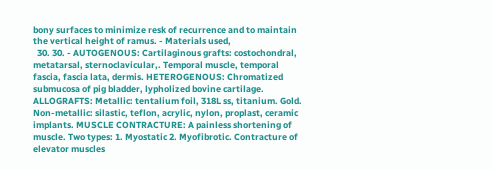bony surfaces to minimize resk of recurrence and to maintain the vertical height of ramus. - Materials used,
  30. 30. - AUTOGENOUS: Cartilaginous grafts: costochondral, metatarsal, sternoclavicular,. Temporal muscle, temporal fascia, fascia lata, dermis. HETEROGENOUS: Chromatized submucosa of pig bladder, lypholized bovine cartilage. ALLOGRAFTS: Metallic: tentalium foil, 318L ss, titanium. Gold. Non-metallic: silastic, teflon, acrylic, nylon, proplast, ceramic implants. MUSCLE CONTRACTURE: A painless shortening of muscle. Two types: 1. Myostatic 2. Myofibrotic. Contracture of elevator muscles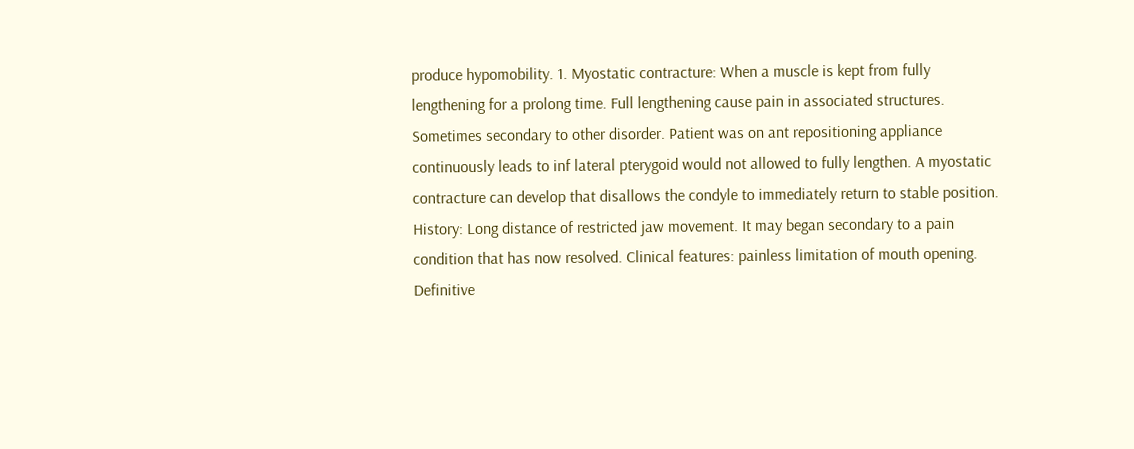produce hypomobility. 1. Myostatic contracture: When a muscle is kept from fully lengthening for a prolong time. Full lengthening cause pain in associated structures. Sometimes secondary to other disorder. Patient was on ant repositioning appliance continuously leads to inf lateral pterygoid would not allowed to fully lengthen. A myostatic contracture can develop that disallows the condyle to immediately return to stable position. History: Long distance of restricted jaw movement. It may began secondary to a pain condition that has now resolved. Clinical features: painless limitation of mouth opening. Definitive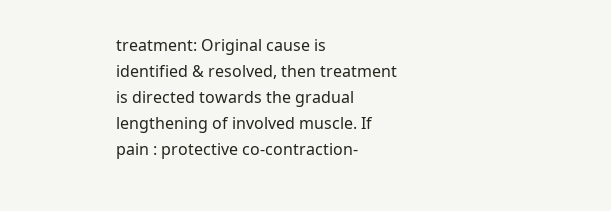treatment: Original cause is identified & resolved, then treatment is directed towards the gradual lengthening of involved muscle. If pain : protective co-contraction-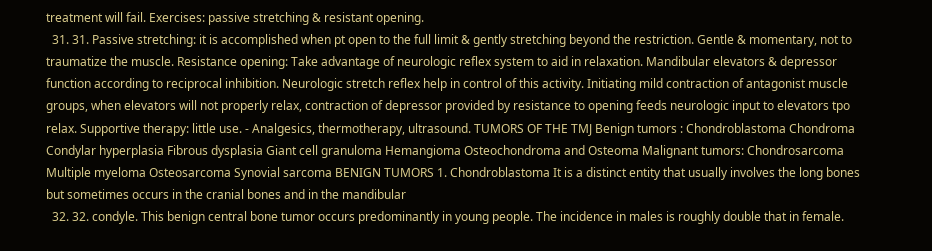treatment will fail. Exercises: passive stretching & resistant opening.
  31. 31. Passive stretching: it is accomplished when pt open to the full limit & gently stretching beyond the restriction. Gentle & momentary, not to traumatize the muscle. Resistance opening: Take advantage of neurologic reflex system to aid in relaxation. Mandibular elevators & depressor function according to reciprocal inhibition. Neurologic stretch reflex help in control of this activity. Initiating mild contraction of antagonist muscle groups, when elevators will not properly relax, contraction of depressor provided by resistance to opening feeds neurologic input to elevators tpo relax. Supportive therapy: little use. - Analgesics, thermotherapy, ultrasound. TUMORS OF THE TMJ Benign tumors : Chondroblastoma Chondroma Condylar hyperplasia Fibrous dysplasia Giant cell granuloma Hemangioma Osteochondroma and Osteoma Malignant tumors: Chondrosarcoma Multiple myeloma Osteosarcoma Synovial sarcoma BENIGN TUMORS 1. Chondroblastoma It is a distinct entity that usually involves the long bones but sometimes occurs in the cranial bones and in the mandibular
  32. 32. condyle. This benign central bone tumor occurs predominantly in young people. The incidence in males is roughly double that in female.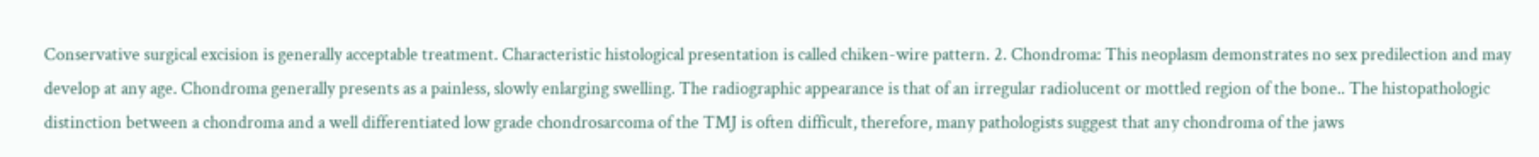Conservative surgical excision is generally acceptable treatment. Characteristic histological presentation is called chiken-wire pattern. 2. Chondroma: This neoplasm demonstrates no sex predilection and may develop at any age. Chondroma generally presents as a painless, slowly enlarging swelling. The radiographic appearance is that of an irregular radiolucent or mottled region of the bone.. The histopathologic distinction between a chondroma and a well differentiated low grade chondrosarcoma of the TMJ is often difficult, therefore, many pathologists suggest that any chondroma of the jaws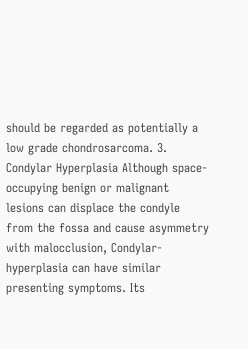should be regarded as potentially a low grade chondrosarcoma. 3. Condylar Hyperplasia Although space-occupying benign or malignant lesions can displace the condyle from the fossa and cause asymmetry with malocclusion, Condylar-hyperplasia can have similar presenting symptoms. Its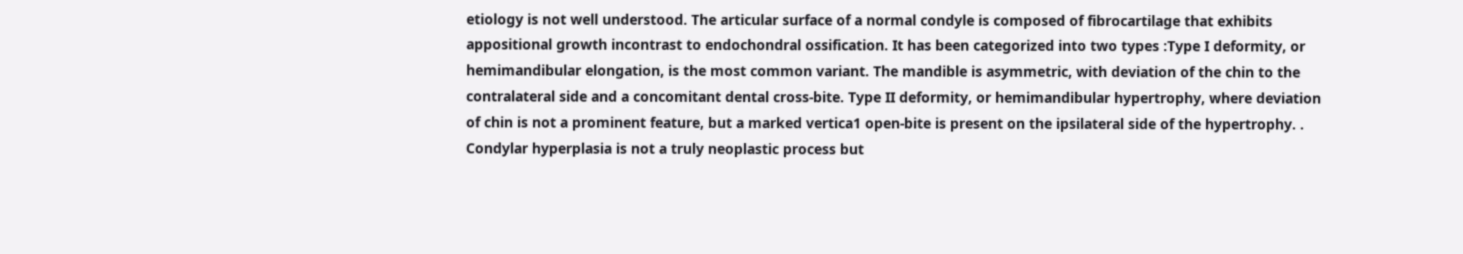etiology is not well understood. The articular surface of a normal condyle is composed of fibrocartilage that exhibits appositional growth incontrast to endochondral ossification. It has been categorized into two types :Type I deformity, or hemimandibular elongation, is the most common variant. The mandible is asymmetric, with deviation of the chin to the contralateral side and a concomitant dental cross-bite. Type II deformity, or hemimandibular hypertrophy, where deviation of chin is not a prominent feature, but a marked vertica1 open-bite is present on the ipsilateral side of the hypertrophy. . Condylar hyperplasia is not a truly neoplastic process but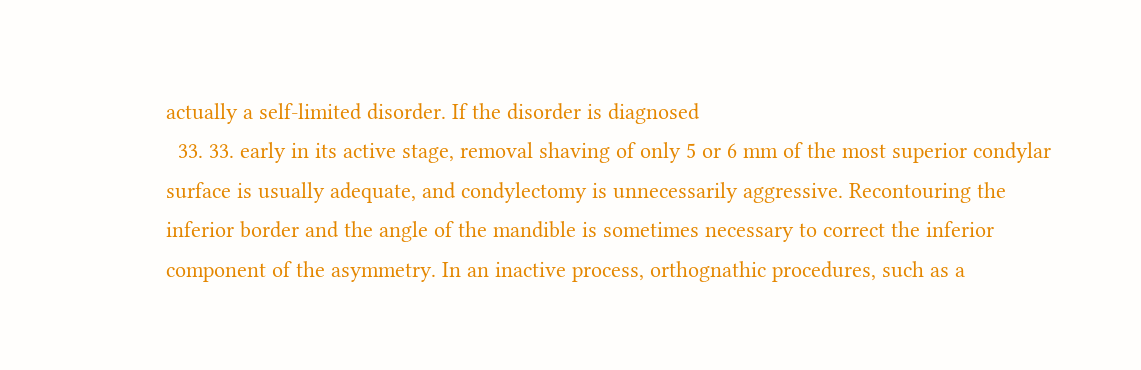actually a self-limited disorder. If the disorder is diagnosed
  33. 33. early in its active stage, removal shaving of only 5 or 6 mm of the most superior condylar surface is usually adequate, and condylectomy is unnecessarily aggressive. Recontouring the inferior border and the angle of the mandible is sometimes necessary to correct the inferior component of the asymmetry. In an inactive process, orthognathic procedures, such as a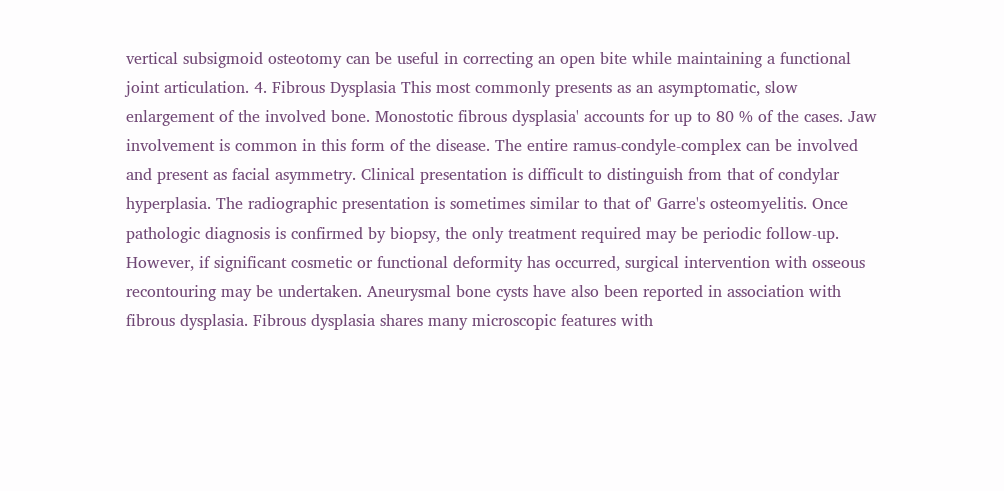vertical subsigmoid osteotomy can be useful in correcting an open bite while maintaining a functional joint articulation. 4. Fibrous Dysplasia This most commonly presents as an asymptomatic, slow enlargement of the involved bone. Monostotic fibrous dysplasia' accounts for up to 80 % of the cases. Jaw involvement is common in this form of the disease. The entire ramus-condyle-complex can be involved and present as facial asymmetry. Clinical presentation is difficult to distinguish from that of condylar hyperplasia. The radiographic presentation is sometimes similar to that of' Garre's osteomyelitis. Once pathologic diagnosis is confirmed by biopsy, the only treatment required may be periodic follow-up. However, if significant cosmetic or functional deformity has occurred, surgical intervention with osseous recontouring may be undertaken. Aneurysmal bone cysts have also been reported in association with fibrous dysplasia. Fibrous dysplasia shares many microscopic features with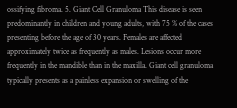ossifying fibroma. 5. Giant Cell Granuloma This disease is seen predominantly in children and young adults, with 75 % of the cases presenting before the age of 30 years. Females are affected approximately twice as frequently as males. Lesions occur more frequently in the mandible than in the maxilla. Giant cell granuloma typically presents as a painless expansion or swelling of the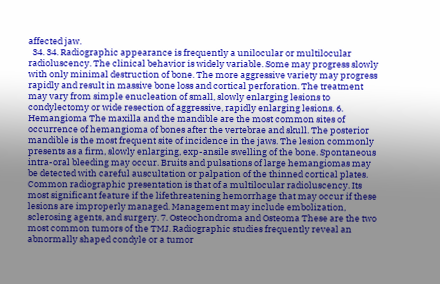affected jaw.
  34. 34. Radiographic appearance is frequently a unilocular or multilocular radioluscency. The clinical behavior is widely variable. Some may progress slowly with only minimal destruction of bone. The more aggressive variety may progress rapidly and result in massive bone loss and cortical perforation. The treatment may vary from simple enucleation of small, slowly enlarging lesions to condylectomy or wide resection of aggressive, rapidly enlarging lesions. 6. Hemangioma The maxilla and the mandible are the most common sites of occurrence of hemangioma of bones after the vertebrae and skull. The posterior mandible is the most frequent site of incidence in the jaws. The lesion commonly presents as a firm, slowly enlarging, exp-ansile swelling of the bone. Spontaneous intra-oral bleeding may occur. Bruits and pulsations of large hemangiomas may be detected with careful auscultation or palpation of the thinned cortical plates. Common radiographic presentation is that of a multilocular radioluscency. Its most significant feature if the lifethreatening hemorrhage that may occur if these lesions are improperly managed. Management may include embolization, sclerosing agents, and surgery. 7. Osteochondroma and Osteoma These are the two most common tumors of the TMJ. Radiographic studies frequently reveal an abnormally shaped condyle or a tumor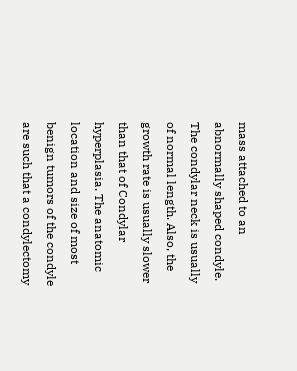mass attached to an abnormally shaped condyle. The condylar neck is usually of normal length. Also, the growth rate is usually slower than that of Condylar hyperplasia. The anatomic location and size of most benign tumors of the condyle are such that a condylectomy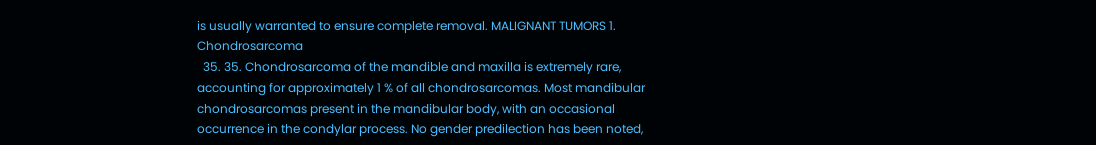is usually warranted to ensure complete removal. MALIGNANT TUMORS 1. Chondrosarcoma
  35. 35. Chondrosarcoma of the mandible and maxilla is extremely rare, accounting for approximately 1 % of all chondrosarcomas. Most mandibular chondrosarcomas present in the mandibular body, with an occasional occurrence in the condylar process. No gender predilection has been noted,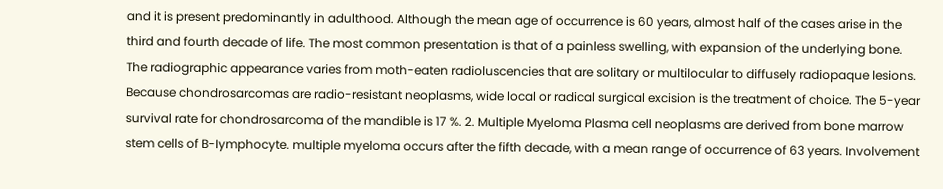and it is present predominantly in adulthood. Although the mean age of occurrence is 60 years, almost half of the cases arise in the third and fourth decade of life. The most common presentation is that of a painless swelling, with expansion of the underlying bone. The radiographic appearance varies from moth-eaten radioluscencies that are solitary or multilocular to diffusely radiopaque lesions. Because chondrosarcomas are radio-resistant neoplasms, wide local or radical surgical excision is the treatment of choice. The 5-year survival rate for chondrosarcoma of the mandible is 17 %. 2. Multiple Myeloma Plasma cell neoplasms are derived from bone marrow stem cells of B-Iymphocyte. multiple myeloma occurs after the fifth decade, with a mean range of occurrence of 63 years. Involvement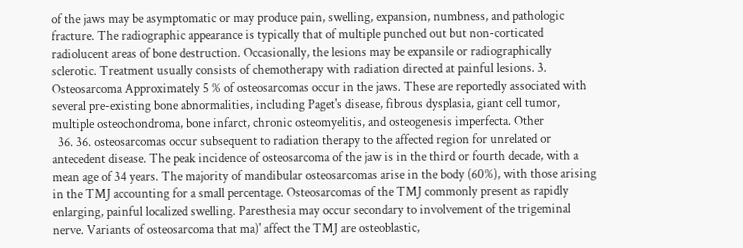of the jaws may be asymptomatic or may produce pain, swelling, expansion, numbness, and pathologic fracture. The radiographic appearance is typically that of multiple punched out but non-corticated radiolucent areas of bone destruction. Occasionally, the lesions may be expansile or radiographically sclerotic. Treatment usually consists of chemotherapy with radiation directed at painful lesions. 3. Osteosarcoma Approximately 5 % of osteosarcomas occur in the jaws. These are reportedly associated with several pre-existing bone abnormalities, including Paget's disease, fibrous dysplasia, giant cell tumor, multiple osteochondroma, bone infarct, chronic osteomyelitis, and osteogenesis imperfecta. Other
  36. 36. osteosarcomas occur subsequent to radiation therapy to the affected region for unrelated or antecedent disease. The peak incidence of osteosarcoma of the jaw is in the third or fourth decade, with a mean age of 34 years. The majority of mandibular osteosarcomas arise in the body (60%), with those arising in the TMJ accounting for a small percentage. Osteosarcomas of the TMJ commonly present as rapidly enlarging, painful localized swelling. Paresthesia may occur secondary to involvement of the trigeminal nerve. Variants of osteosarcoma that ma)' affect the TMJ are osteoblastic,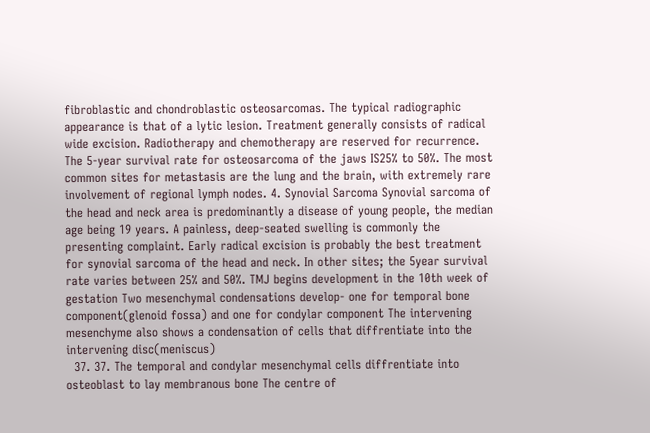fibroblastic and chondroblastic osteosarcomas. The typical radiographic appearance is that of a lytic lesion. Treatment generally consists of radical wide excision. Radiotherapy and chemotherapy are reserved for recurrence. The 5-year survival rate for osteosarcoma of the jaws IS25% to 50%. The most common sites for metastasis are the lung and the brain, with extremely rare involvement of regional lymph nodes. 4. Synovial Sarcoma Synovial sarcoma of the head and neck area is predominantly a disease of young people, the median age being 19 years. A painless, deep-seated swelling is commonly the presenting complaint. Early radical excision is probably the best treatment for synovial sarcoma of the head and neck. In other sites; the 5year survival rate varies between 25% and 50%. TMJ begins development in the 10th week of gestation Two mesenchymal condensations develop- one for temporal bone component(glenoid fossa) and one for condylar component The intervening mesenchyme also shows a condensation of cells that diffrentiate into the intervening disc(meniscus)
  37. 37. The temporal and condylar mesenchymal cells diffrentiate into osteoblast to lay membranous bone The centre of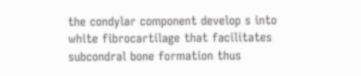the condylar component develop s into white fibrocartilage that facilitates subcondral bone formation thus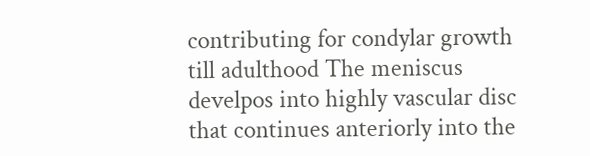contributing for condylar growth till adulthood The meniscus develpos into highly vascular disc that continues anteriorly into the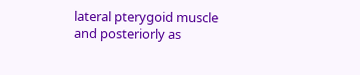lateral pterygoid muscle and posteriorly as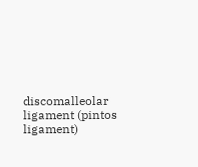discomalleolar ligament (pintos ligament)